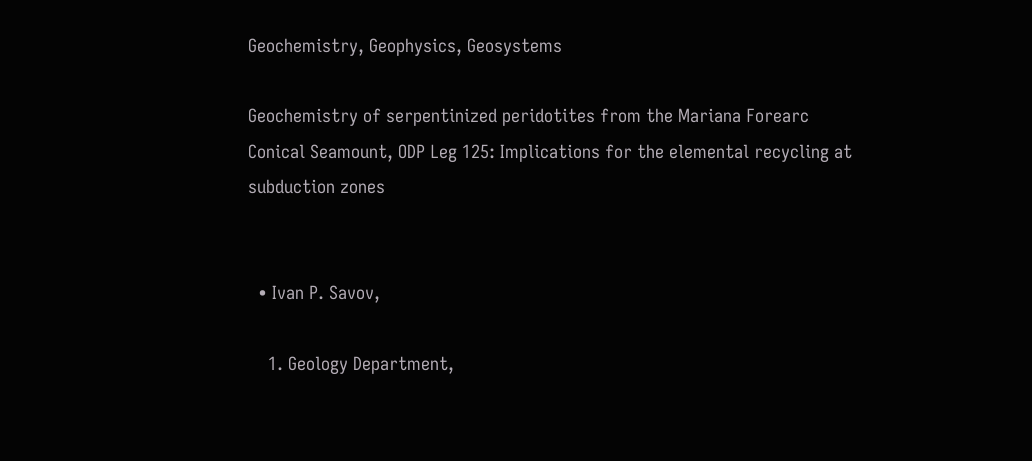Geochemistry, Geophysics, Geosystems

Geochemistry of serpentinized peridotites from the Mariana Forearc Conical Seamount, ODP Leg 125: Implications for the elemental recycling at subduction zones


  • Ivan P. Savov,

    1. Geology Department,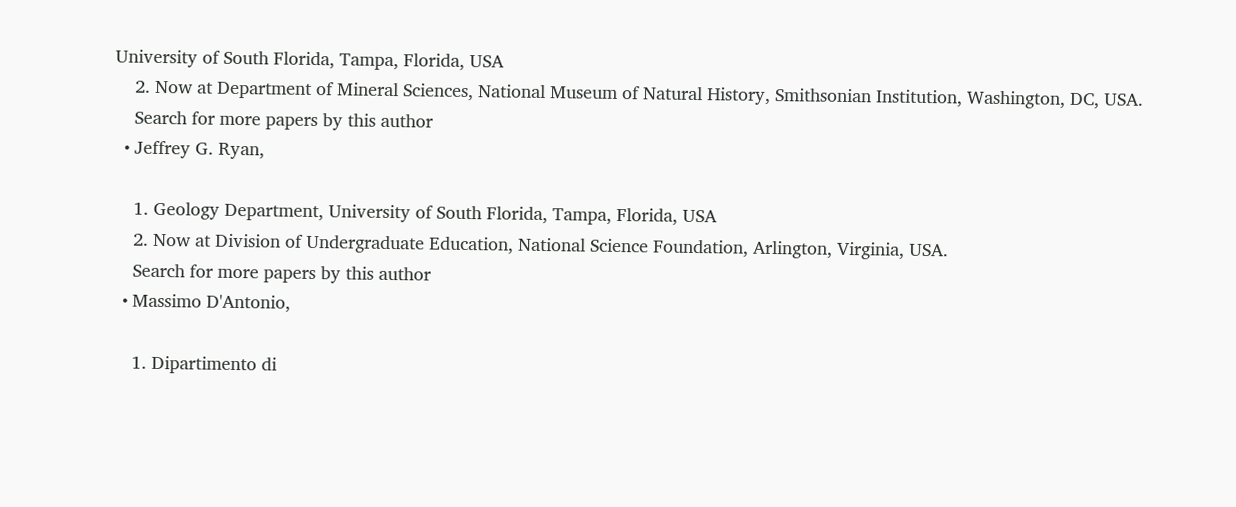University of South Florida, Tampa, Florida, USA
    2. Now at Department of Mineral Sciences, National Museum of Natural History, Smithsonian Institution, Washington, DC, USA.
    Search for more papers by this author
  • Jeffrey G. Ryan,

    1. Geology Department, University of South Florida, Tampa, Florida, USA
    2. Now at Division of Undergraduate Education, National Science Foundation, Arlington, Virginia, USA.
    Search for more papers by this author
  • Massimo D'Antonio,

    1. Dipartimento di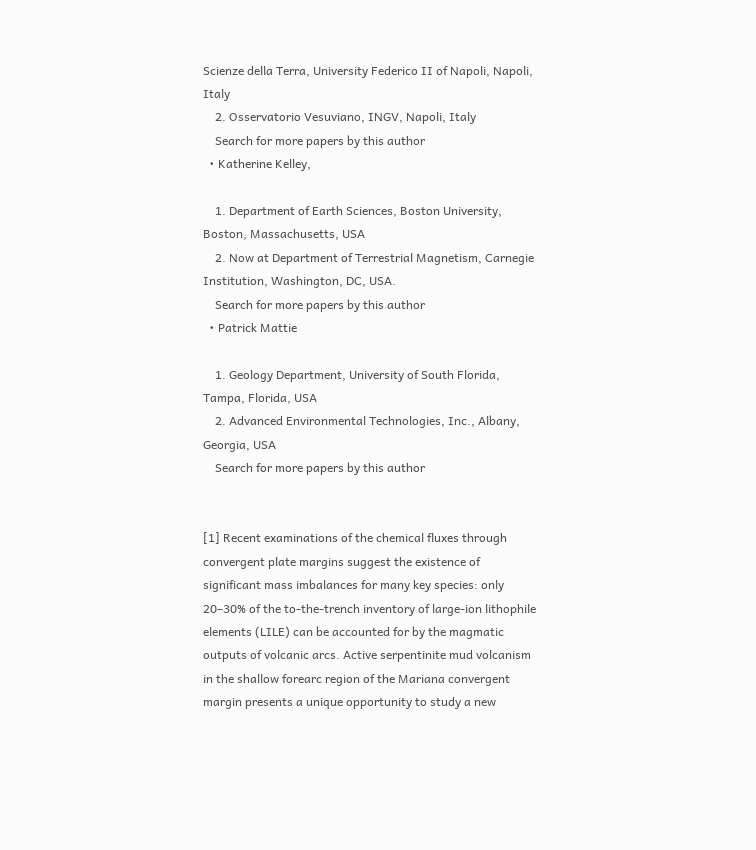Scienze della Terra, University Federico II of Napoli, Napoli, Italy
    2. Osservatorio Vesuviano, INGV, Napoli, Italy
    Search for more papers by this author
  • Katherine Kelley,

    1. Department of Earth Sciences, Boston University, Boston, Massachusetts, USA
    2. Now at Department of Terrestrial Magnetism, Carnegie Institution, Washington, DC, USA.
    Search for more papers by this author
  • Patrick Mattie

    1. Geology Department, University of South Florida, Tampa, Florida, USA
    2. Advanced Environmental Technologies, Inc., Albany, Georgia, USA
    Search for more papers by this author


[1] Recent examinations of the chemical fluxes through convergent plate margins suggest the existence of significant mass imbalances for many key species: only 20–30% of the to-the-trench inventory of large-ion lithophile elements (LILE) can be accounted for by the magmatic outputs of volcanic arcs. Active serpentinite mud volcanism in the shallow forearc region of the Mariana convergent margin presents a unique opportunity to study a new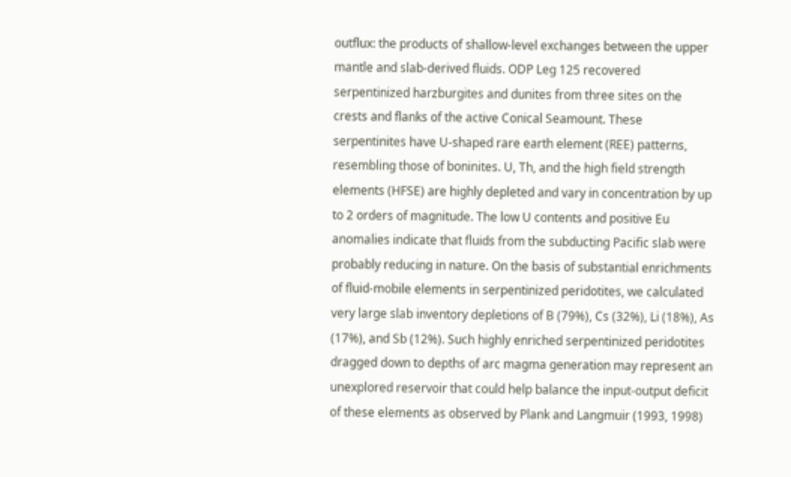outflux: the products of shallow-level exchanges between the upper mantle and slab-derived fluids. ODP Leg 125 recovered serpentinized harzburgites and dunites from three sites on the crests and flanks of the active Conical Seamount. These serpentinites have U-shaped rare earth element (REE) patterns, resembling those of boninites. U, Th, and the high field strength elements (HFSE) are highly depleted and vary in concentration by up to 2 orders of magnitude. The low U contents and positive Eu anomalies indicate that fluids from the subducting Pacific slab were probably reducing in nature. On the basis of substantial enrichments of fluid-mobile elements in serpentinized peridotites, we calculated very large slab inventory depletions of B (79%), Cs (32%), Li (18%), As (17%), and Sb (12%). Such highly enriched serpentinized peridotites dragged down to depths of arc magma generation may represent an unexplored reservoir that could help balance the input-output deficit of these elements as observed by Plank and Langmuir (1993, 1998)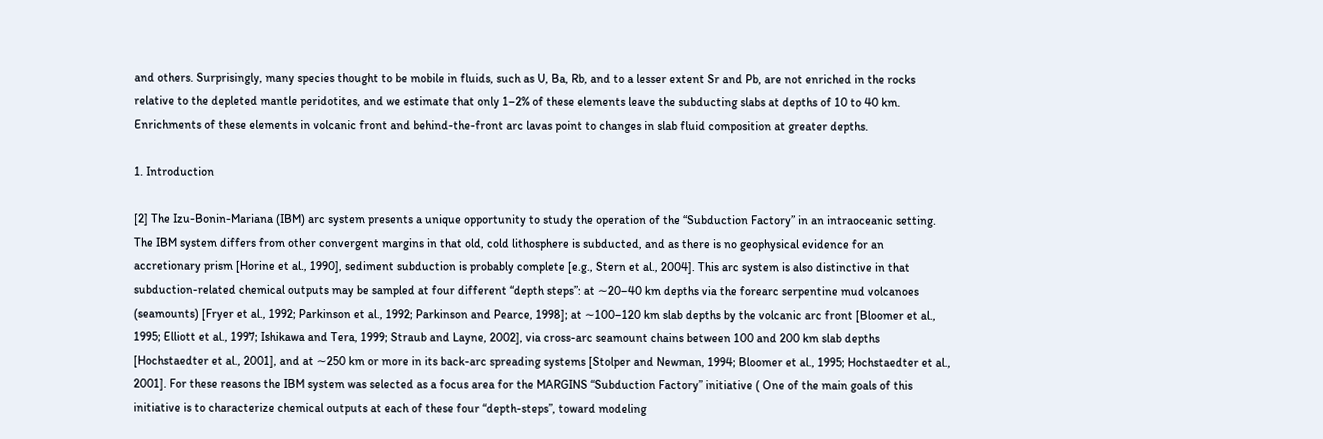and others. Surprisingly, many species thought to be mobile in fluids, such as U, Ba, Rb, and to a lesser extent Sr and Pb, are not enriched in the rocks relative to the depleted mantle peridotites, and we estimate that only 1–2% of these elements leave the subducting slabs at depths of 10 to 40 km. Enrichments of these elements in volcanic front and behind-the-front arc lavas point to changes in slab fluid composition at greater depths.

1. Introduction

[2] The Izu-Bonin-Mariana (IBM) arc system presents a unique opportunity to study the operation of the “Subduction Factory” in an intraoceanic setting. The IBM system differs from other convergent margins in that old, cold lithosphere is subducted, and as there is no geophysical evidence for an accretionary prism [Horine et al., 1990], sediment subduction is probably complete [e.g., Stern et al., 2004]. This arc system is also distinctive in that subduction-related chemical outputs may be sampled at four different “depth steps”: at ∼20–40 km depths via the forearc serpentine mud volcanoes (seamounts) [Fryer et al., 1992; Parkinson et al., 1992; Parkinson and Pearce, 1998]; at ∼100–120 km slab depths by the volcanic arc front [Bloomer et al., 1995; Elliott et al., 1997; Ishikawa and Tera, 1999; Straub and Layne, 2002], via cross-arc seamount chains between 100 and 200 km slab depths [Hochstaedter et al., 2001], and at ∼250 km or more in its back-arc spreading systems [Stolper and Newman, 1994; Bloomer et al., 1995; Hochstaedter et al., 2001]. For these reasons the IBM system was selected as a focus area for the MARGINS “Subduction Factory” initiative ( One of the main goals of this initiative is to characterize chemical outputs at each of these four “depth-steps”, toward modeling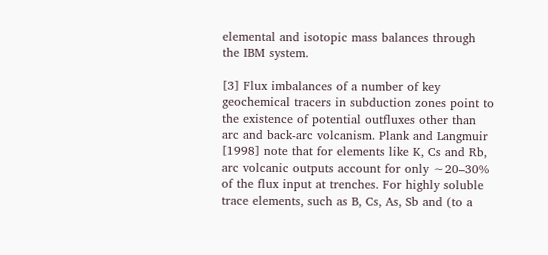elemental and isotopic mass balances through the IBM system.

[3] Flux imbalances of a number of key geochemical tracers in subduction zones point to the existence of potential outfluxes other than arc and back-arc volcanism. Plank and Langmuir [1998] note that for elements like K, Cs and Rb, arc volcanic outputs account for only ∼20–30% of the flux input at trenches. For highly soluble trace elements, such as B, Cs, As, Sb and (to a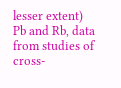lesser extent) Pb and Rb, data from studies of cross-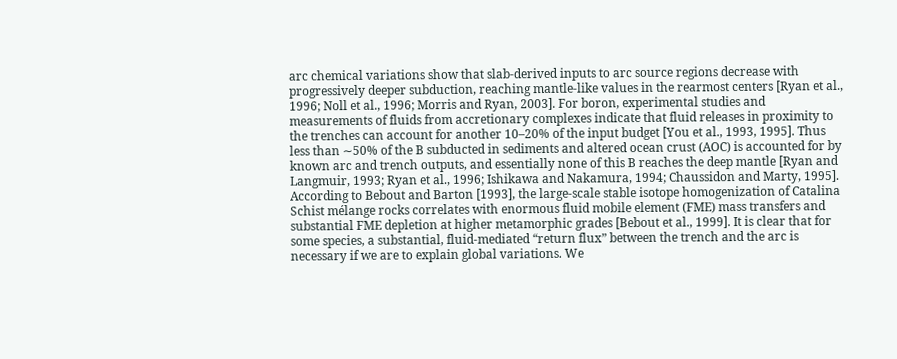arc chemical variations show that slab-derived inputs to arc source regions decrease with progressively deeper subduction, reaching mantle-like values in the rearmost centers [Ryan et al., 1996; Noll et al., 1996; Morris and Ryan, 2003]. For boron, experimental studies and measurements of fluids from accretionary complexes indicate that fluid releases in proximity to the trenches can account for another 10–20% of the input budget [You et al., 1993, 1995]. Thus less than ∼50% of the B subducted in sediments and altered ocean crust (AOC) is accounted for by known arc and trench outputs, and essentially none of this B reaches the deep mantle [Ryan and Langmuir, 1993; Ryan et al., 1996; Ishikawa and Nakamura, 1994; Chaussidon and Marty, 1995]. According to Bebout and Barton [1993], the large-scale stable isotope homogenization of Catalina Schist mélange rocks correlates with enormous fluid mobile element (FME) mass transfers and substantial FME depletion at higher metamorphic grades [Bebout et al., 1999]. It is clear that for some species, a substantial, fluid-mediated “return flux” between the trench and the arc is necessary if we are to explain global variations. We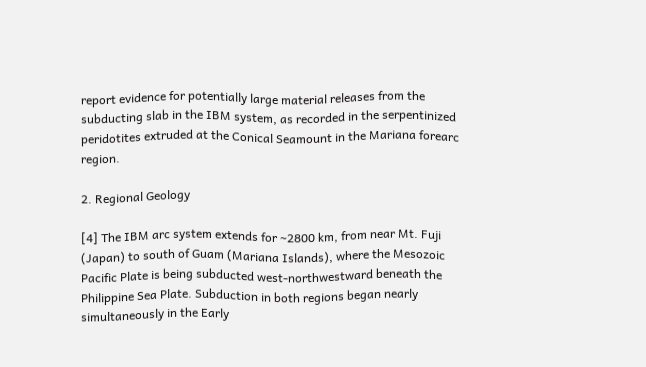report evidence for potentially large material releases from the subducting slab in the IBM system, as recorded in the serpentinized peridotites extruded at the Conical Seamount in the Mariana forearc region.

2. Regional Geology

[4] The IBM arc system extends for ∼2800 km, from near Mt. Fuji (Japan) to south of Guam (Mariana Islands), where the Mesozoic Pacific Plate is being subducted west-northwestward beneath the Philippine Sea Plate. Subduction in both regions began nearly simultaneously in the Early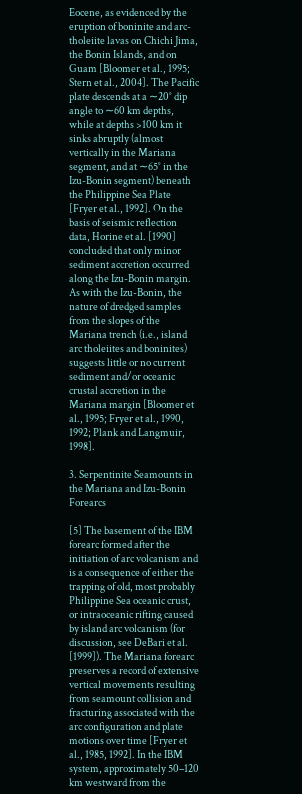Eocene, as evidenced by the eruption of boninite and arc-tholeiite lavas on Chichi Jima, the Bonin Islands, and on Guam [Bloomer et al., 1995; Stern et al., 2004]. The Pacific plate descends at a ∼20° dip angle to ∼60 km depths, while at depths >100 km it sinks abruptly (almost vertically in the Mariana segment, and at ∼65° in the Izu-Bonin segment) beneath the Philippine Sea Plate [Fryer et al., 1992]. On the basis of seismic reflection data, Horine et al. [1990] concluded that only minor sediment accretion occurred along the Izu-Bonin margin. As with the Izu-Bonin, the nature of dredged samples from the slopes of the Mariana trench (i.e., island arc tholeiites and boninites) suggests little or no current sediment and/or oceanic crustal accretion in the Mariana margin [Bloomer et al., 1995; Fryer et al., 1990, 1992; Plank and Langmuir, 1998].

3. Serpentinite Seamounts in the Mariana and Izu-Bonin Forearcs

[5] The basement of the IBM forearc formed after the initiation of arc volcanism and is a consequence of either the trapping of old, most probably Philippine Sea oceanic crust, or intraoceanic rifting caused by island arc volcanism (for discussion, see DeBari et al. [1999]). The Mariana forearc preserves a record of extensive vertical movements resulting from seamount collision and fracturing associated with the arc configuration and plate motions over time [Fryer et al., 1985, 1992]. In the IBM system, approximately 50–120 km westward from the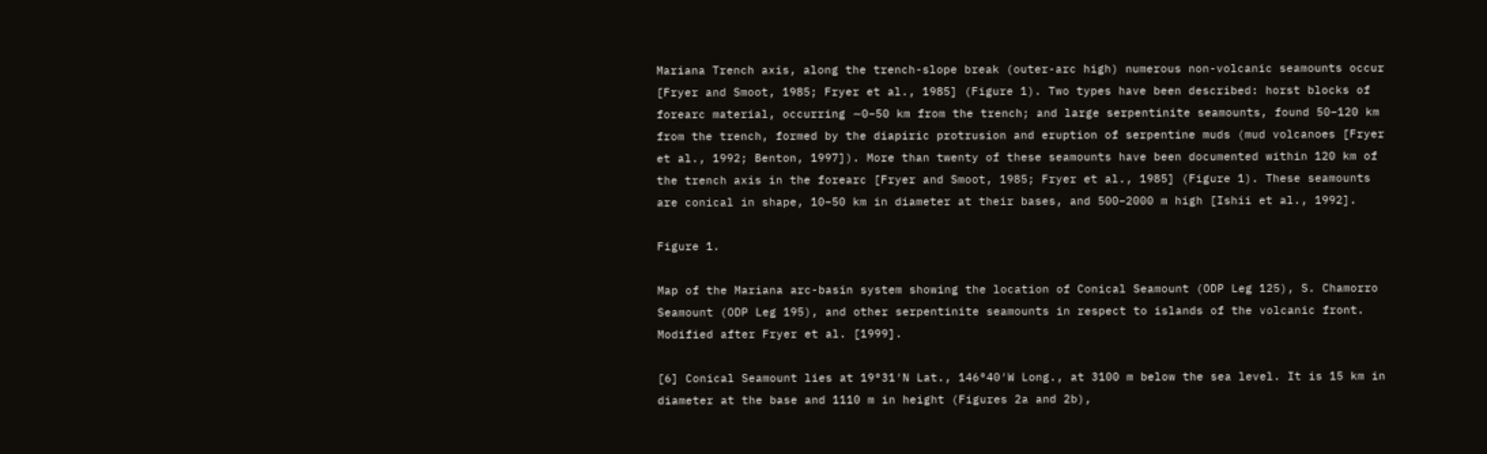Mariana Trench axis, along the trench-slope break (outer-arc high) numerous non-volcanic seamounts occur [Fryer and Smoot, 1985; Fryer et al., 1985] (Figure 1). Two types have been described: horst blocks of forearc material, occurring ∼0–50 km from the trench; and large serpentinite seamounts, found 50–120 km from the trench, formed by the diapiric protrusion and eruption of serpentine muds (mud volcanoes [Fryer et al., 1992; Benton, 1997]). More than twenty of these seamounts have been documented within 120 km of the trench axis in the forearc [Fryer and Smoot, 1985; Fryer et al., 1985] (Figure 1). These seamounts are conical in shape, 10–50 km in diameter at their bases, and 500–2000 m high [Ishii et al., 1992].

Figure 1.

Map of the Mariana arc-basin system showing the location of Conical Seamount (ODP Leg 125), S. Chamorro Seamount (ODP Leg 195), and other serpentinite seamounts in respect to islands of the volcanic front. Modified after Fryer et al. [1999].

[6] Conical Seamount lies at 19°31′N Lat., 146°40′W Long., at 3100 m below the sea level. It is 15 km in diameter at the base and 1110 m in height (Figures 2a and 2b),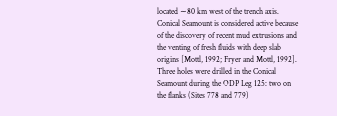located ∼80 km west of the trench axis. Conical Seamount is considered active because of the discovery of recent mud extrusions and the venting of fresh fluids with deep slab origins [Mottl, 1992; Fryer and Mottl, 1992]. Three holes were drilled in the Conical Seamount during the ODP Leg 125: two on the flanks (Sites 778 and 779)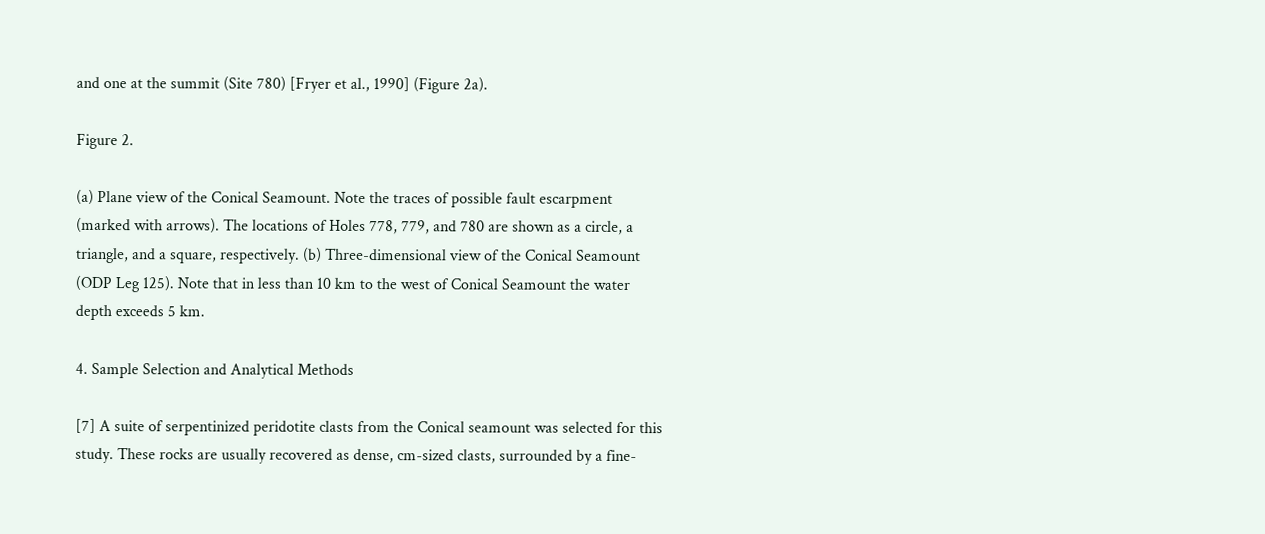and one at the summit (Site 780) [Fryer et al., 1990] (Figure 2a).

Figure 2.

(a) Plane view of the Conical Seamount. Note the traces of possible fault escarpment (marked with arrows). The locations of Holes 778, 779, and 780 are shown as a circle, a triangle, and a square, respectively. (b) Three-dimensional view of the Conical Seamount (ODP Leg 125). Note that in less than 10 km to the west of Conical Seamount the water depth exceeds 5 km.

4. Sample Selection and Analytical Methods

[7] A suite of serpentinized peridotite clasts from the Conical seamount was selected for this study. These rocks are usually recovered as dense, cm-sized clasts, surrounded by a fine-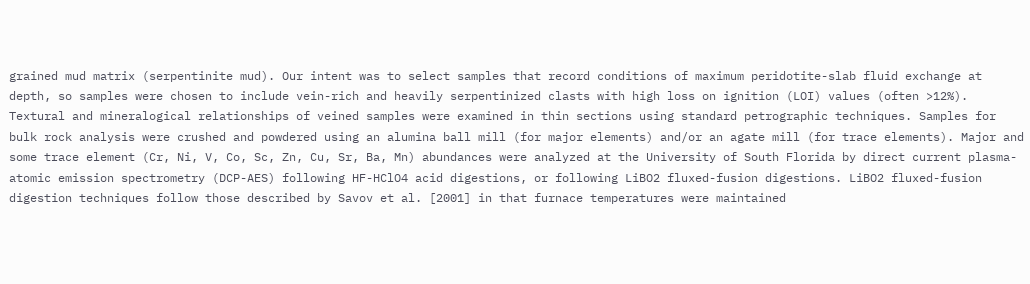grained mud matrix (serpentinite mud). Our intent was to select samples that record conditions of maximum peridotite-slab fluid exchange at depth, so samples were chosen to include vein-rich and heavily serpentinized clasts with high loss on ignition (LOI) values (often >12%). Textural and mineralogical relationships of veined samples were examined in thin sections using standard petrographic techniques. Samples for bulk rock analysis were crushed and powdered using an alumina ball mill (for major elements) and/or an agate mill (for trace elements). Major and some trace element (Cr, Ni, V, Co, Sc, Zn, Cu, Sr, Ba, Mn) abundances were analyzed at the University of South Florida by direct current plasma-atomic emission spectrometry (DCP-AES) following HF-HClO4 acid digestions, or following LiBO2 fluxed-fusion digestions. LiBO2 fluxed-fusion digestion techniques follow those described by Savov et al. [2001] in that furnace temperatures were maintained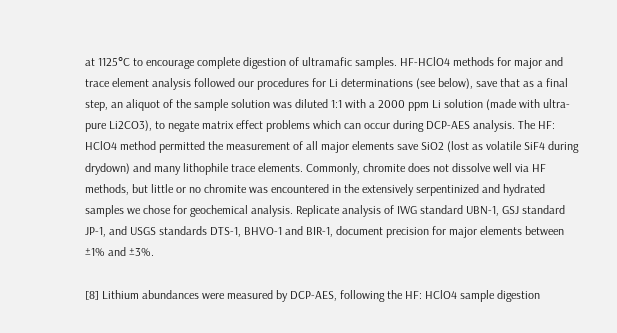at 1125°C to encourage complete digestion of ultramafic samples. HF-HClO4 methods for major and trace element analysis followed our procedures for Li determinations (see below), save that as a final step, an aliquot of the sample solution was diluted 1:1 with a 2000 ppm Li solution (made with ultra-pure Li2CO3), to negate matrix effect problems which can occur during DCP-AES analysis. The HF: HClO4 method permitted the measurement of all major elements save SiO2 (lost as volatile SiF4 during drydown) and many lithophile trace elements. Commonly, chromite does not dissolve well via HF methods, but little or no chromite was encountered in the extensively serpentinized and hydrated samples we chose for geochemical analysis. Replicate analysis of IWG standard UBN-1, GSJ standard JP-1, and USGS standards DTS-1, BHVO-1 and BIR-1, document precision for major elements between ±1% and ±3%.

[8] Lithium abundances were measured by DCP-AES, following the HF: HClO4 sample digestion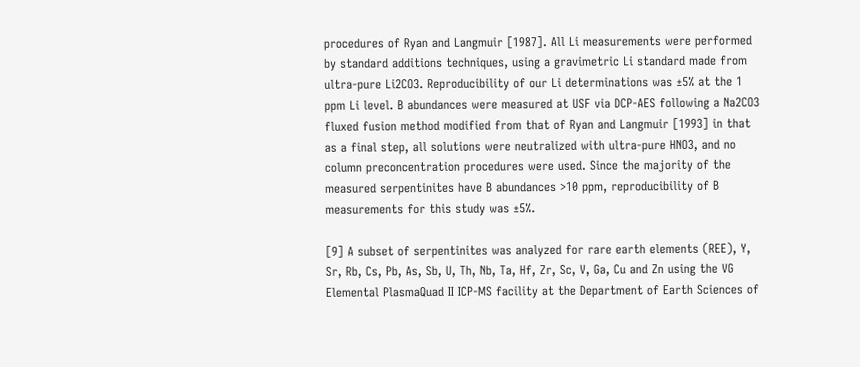procedures of Ryan and Langmuir [1987]. All Li measurements were performed by standard additions techniques, using a gravimetric Li standard made from ultra-pure Li2CO3. Reproducibility of our Li determinations was ±5% at the 1 ppm Li level. B abundances were measured at USF via DCP-AES following a Na2CO3 fluxed fusion method modified from that of Ryan and Langmuir [1993] in that as a final step, all solutions were neutralized with ultra-pure HNO3, and no column preconcentration procedures were used. Since the majority of the measured serpentinites have B abundances >10 ppm, reproducibility of B measurements for this study was ±5%.

[9] A subset of serpentinites was analyzed for rare earth elements (REE), Y, Sr, Rb, Cs, Pb, As, Sb, U, Th, Nb, Ta, Hf, Zr, Sc, V, Ga, Cu and Zn using the VG Elemental PlasmaQuad II ICP-MS facility at the Department of Earth Sciences of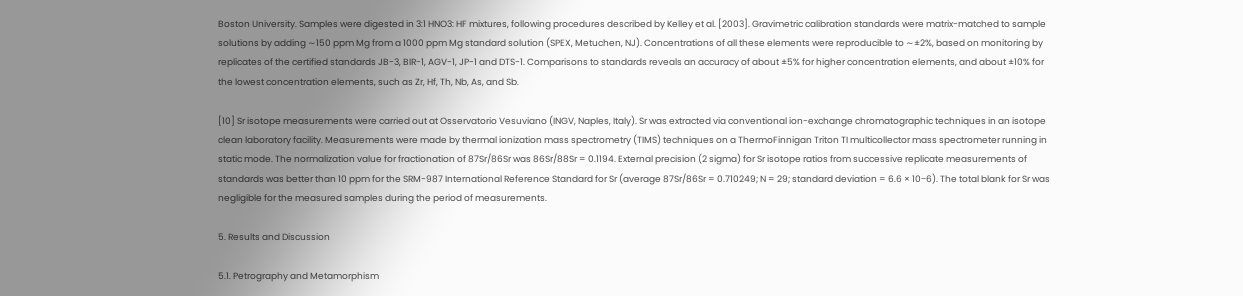Boston University. Samples were digested in 3:1 HNO3: HF mixtures, following procedures described by Kelley et al. [2003]. Gravimetric calibration standards were matrix-matched to sample solutions by adding ∼150 ppm Mg from a 1000 ppm Mg standard solution (SPEX, Metuchen, NJ). Concentrations of all these elements were reproducible to ∼±2%, based on monitoring by replicates of the certified standards JB-3, BIR-1, AGV-1, JP-1 and DTS-1. Comparisons to standards reveals an accuracy of about ±5% for higher concentration elements, and about ±10% for the lowest concentration elements, such as Zr, Hf, Th, Nb, As, and Sb.

[10] Sr isotope measurements were carried out at Osservatorio Vesuviano (INGV, Naples, Italy). Sr was extracted via conventional ion-exchange chromatographic techniques in an isotope clean laboratory facility. Measurements were made by thermal ionization mass spectrometry (TIMS) techniques on a ThermoFinnigan Triton TI multicollector mass spectrometer running in static mode. The normalization value for fractionation of 87Sr/86Sr was 86Sr/88Sr = 0.1194. External precision (2 sigma) for Sr isotope ratios from successive replicate measurements of standards was better than 10 ppm for the SRM-987 International Reference Standard for Sr (average 87Sr/86Sr = 0.710249; N = 29; standard deviation = 6.6 × 10−6). The total blank for Sr was negligible for the measured samples during the period of measurements.

5. Results and Discussion

5.1. Petrography and Metamorphism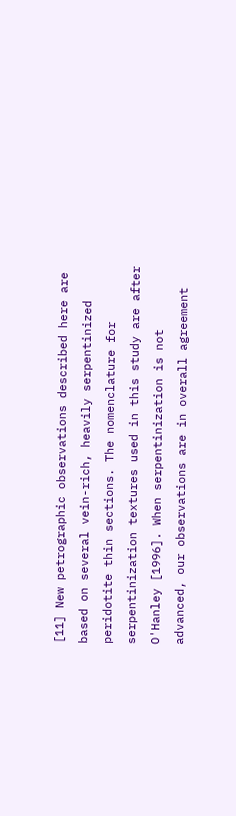[11] New petrographic observations described here are based on several vein-rich, heavily serpentinized peridotite thin sections. The nomenclature for serpentinization textures used in this study are after O'Hanley [1996]. When serpentinization is not advanced, our observations are in overall agreement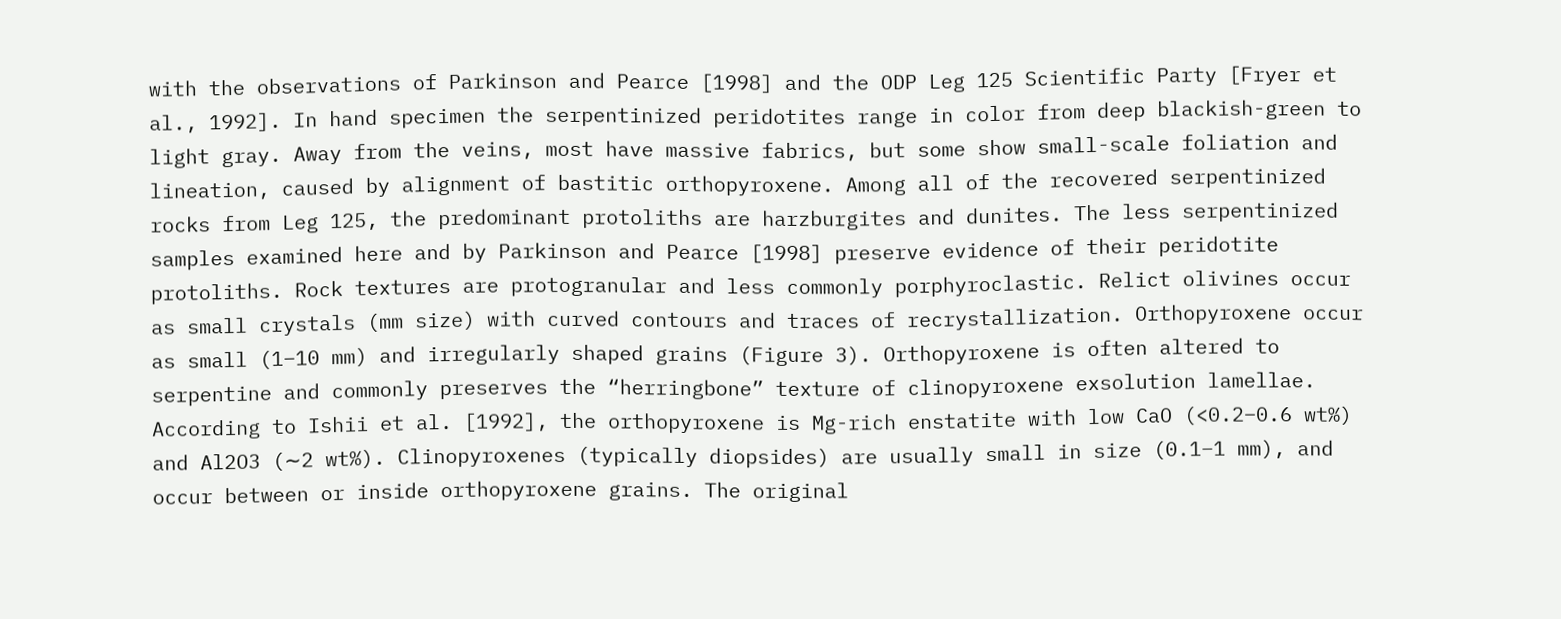with the observations of Parkinson and Pearce [1998] and the ODP Leg 125 Scientific Party [Fryer et al., 1992]. In hand specimen the serpentinized peridotites range in color from deep blackish-green to light gray. Away from the veins, most have massive fabrics, but some show small-scale foliation and lineation, caused by alignment of bastitic orthopyroxene. Among all of the recovered serpentinized rocks from Leg 125, the predominant protoliths are harzburgites and dunites. The less serpentinized samples examined here and by Parkinson and Pearce [1998] preserve evidence of their peridotite protoliths. Rock textures are protogranular and less commonly porphyroclastic. Relict olivines occur as small crystals (mm size) with curved contours and traces of recrystallization. Orthopyroxene occur as small (1–10 mm) and irregularly shaped grains (Figure 3). Orthopyroxene is often altered to serpentine and commonly preserves the “herringbone” texture of clinopyroxene exsolution lamellae. According to Ishii et al. [1992], the orthopyroxene is Mg-rich enstatite with low CaO (<0.2–0.6 wt%) and Al2O3 (∼2 wt%). Clinopyroxenes (typically diopsides) are usually small in size (0.1–1 mm), and occur between or inside orthopyroxene grains. The original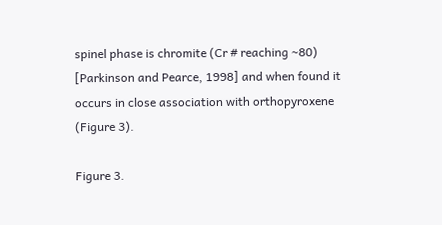spinel phase is chromite (Cr # reaching ∼80) [Parkinson and Pearce, 1998] and when found it occurs in close association with orthopyroxene (Figure 3).

Figure 3.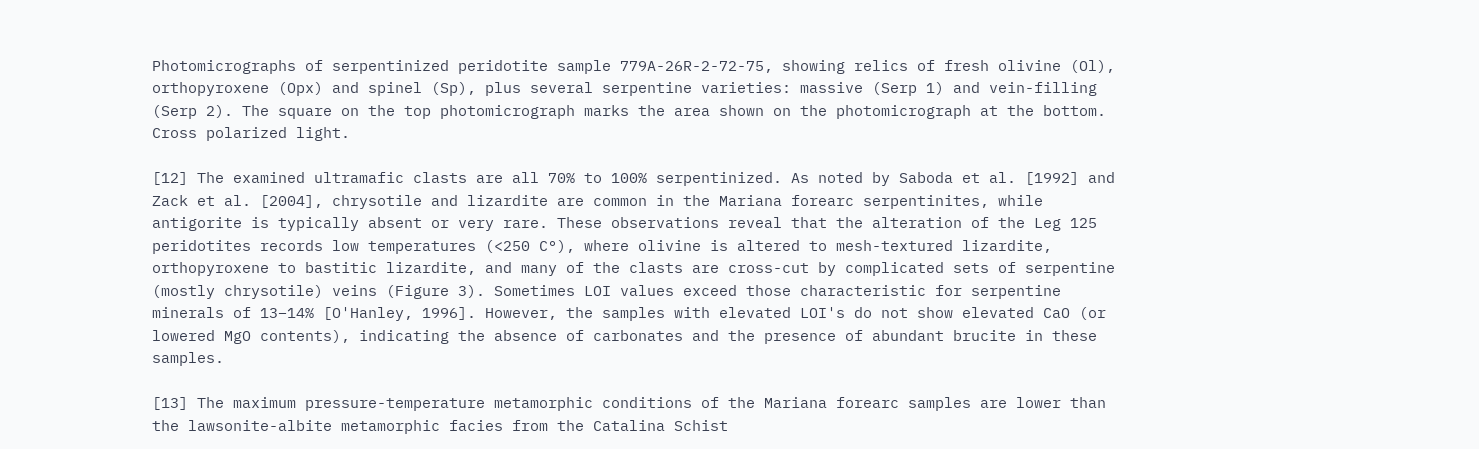Photomicrographs of serpentinized peridotite sample 779A-26R-2-72-75, showing relics of fresh olivine (Ol), orthopyroxene (Opx) and spinel (Sp), plus several serpentine varieties: massive (Serp 1) and vein-filling (Serp 2). The square on the top photomicrograph marks the area shown on the photomicrograph at the bottom. Cross polarized light.

[12] The examined ultramafic clasts are all 70% to 100% serpentinized. As noted by Saboda et al. [1992] and Zack et al. [2004], chrysotile and lizardite are common in the Mariana forearc serpentinites, while antigorite is typically absent or very rare. These observations reveal that the alteration of the Leg 125 peridotites records low temperatures (<250 C°), where olivine is altered to mesh-textured lizardite, orthopyroxene to bastitic lizardite, and many of the clasts are cross-cut by complicated sets of serpentine (mostly chrysotile) veins (Figure 3). Sometimes LOI values exceed those characteristic for serpentine minerals of 13–14% [O'Hanley, 1996]. However, the samples with elevated LOI's do not show elevated CaO (or lowered MgO contents), indicating the absence of carbonates and the presence of abundant brucite in these samples.

[13] The maximum pressure-temperature metamorphic conditions of the Mariana forearc samples are lower than the lawsonite-albite metamorphic facies from the Catalina Schist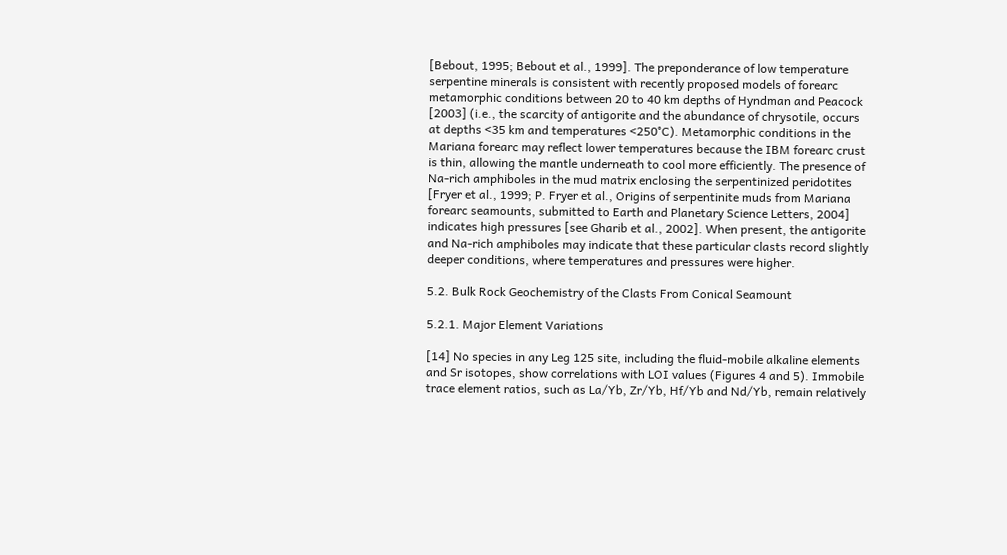[Bebout, 1995; Bebout et al., 1999]. The preponderance of low temperature serpentine minerals is consistent with recently proposed models of forearc metamorphic conditions between 20 to 40 km depths of Hyndman and Peacock [2003] (i.e., the scarcity of antigorite and the abundance of chrysotile, occurs at depths <35 km and temperatures <250°C). Metamorphic conditions in the Mariana forearc may reflect lower temperatures because the IBM forearc crust is thin, allowing the mantle underneath to cool more efficiently. The presence of Na-rich amphiboles in the mud matrix enclosing the serpentinized peridotites [Fryer et al., 1999; P. Fryer et al., Origins of serpentinite muds from Mariana forearc seamounts, submitted to Earth and Planetary Science Letters, 2004] indicates high pressures [see Gharib et al., 2002]. When present, the antigorite and Na-rich amphiboles may indicate that these particular clasts record slightly deeper conditions, where temperatures and pressures were higher.

5.2. Bulk Rock Geochemistry of the Clasts From Conical Seamount

5.2.1. Major Element Variations

[14] No species in any Leg 125 site, including the fluid-mobile alkaline elements and Sr isotopes, show correlations with LOI values (Figures 4 and 5). Immobile trace element ratios, such as La/Yb, Zr/Yb, Hf/Yb and Nd/Yb, remain relatively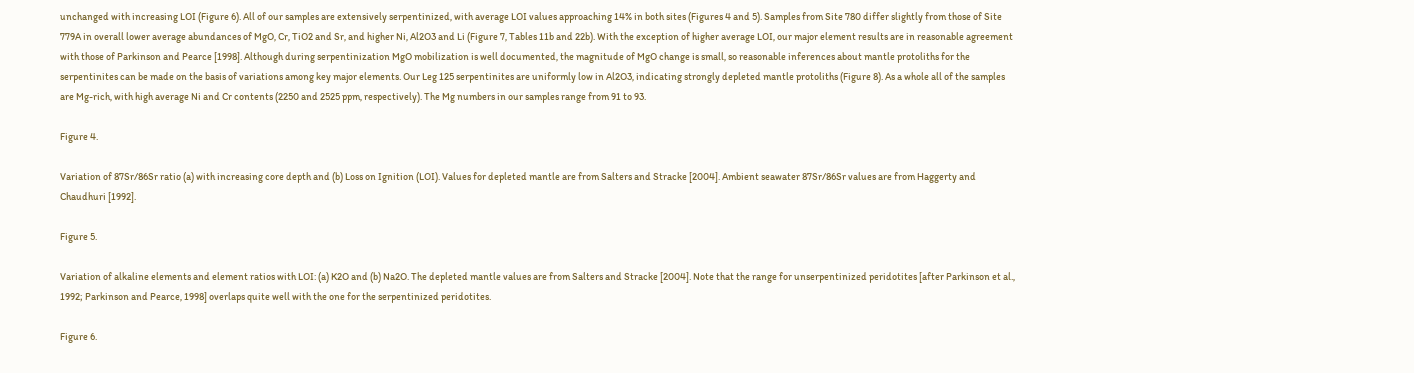unchanged with increasing LOI (Figure 6). All of our samples are extensively serpentinized, with average LOI values approaching 14% in both sites (Figures 4 and 5). Samples from Site 780 differ slightly from those of Site 779A in overall lower average abundances of MgO, Cr, TiO2 and Sr, and higher Ni, Al2O3 and Li (Figure 7, Tables 11b and 22b). With the exception of higher average LOI, our major element results are in reasonable agreement with those of Parkinson and Pearce [1998]. Although during serpentinization MgO mobilization is well documented, the magnitude of MgO change is small, so reasonable inferences about mantle protoliths for the serpentinites can be made on the basis of variations among key major elements. Our Leg 125 serpentinites are uniformly low in Al2O3, indicating strongly depleted mantle protoliths (Figure 8). As a whole all of the samples are Mg-rich, with high average Ni and Cr contents (2250 and 2525 ppm, respectively). The Mg numbers in our samples range from 91 to 93.

Figure 4.

Variation of 87Sr/86Sr ratio (a) with increasing core depth and (b) Loss on Ignition (LOI). Values for depleted mantle are from Salters and Stracke [2004]. Ambient seawater 87Sr/86Sr values are from Haggerty and Chaudhuri [1992].

Figure 5.

Variation of alkaline elements and element ratios with LOI: (a) K2O and (b) Na2O. The depleted mantle values are from Salters and Stracke [2004]. Note that the range for unserpentinized peridotites [after Parkinson et al., 1992; Parkinson and Pearce, 1998] overlaps quite well with the one for the serpentinized peridotites.

Figure 6.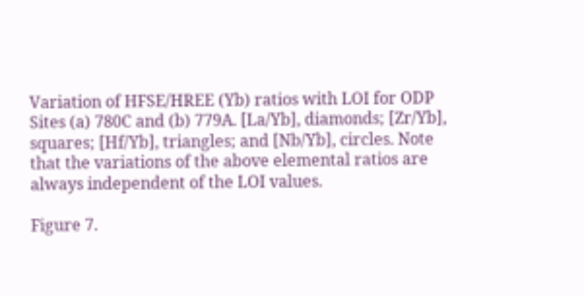Variation of HFSE/HREE (Yb) ratios with LOI for ODP Sites (a) 780C and (b) 779A. [La/Yb], diamonds; [Zr/Yb], squares; [Hf/Yb], triangles; and [Nb/Yb], circles. Note that the variations of the above elemental ratios are always independent of the LOI values.

Figure 7.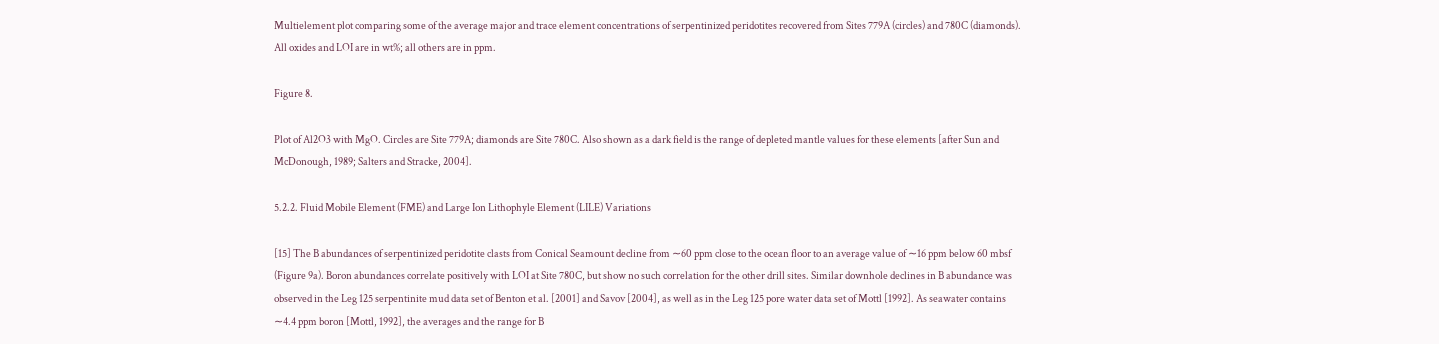Multielement plot comparing some of the average major and trace element concentrations of serpentinized peridotites recovered from Sites 779A (circles) and 780C (diamonds). All oxides and LOI are in wt%; all others are in ppm.

Figure 8.

Plot of Al2O3 with MgO. Circles are Site 779A; diamonds are Site 780C. Also shown as a dark field is the range of depleted mantle values for these elements [after Sun and McDonough, 1989; Salters and Stracke, 2004].

5.2.2. Fluid Mobile Element (FME) and Large Ion Lithophyle Element (LILE) Variations

[15] The B abundances of serpentinized peridotite clasts from Conical Seamount decline from ∼60 ppm close to the ocean floor to an average value of ∼16 ppm below 60 mbsf (Figure 9a). Boron abundances correlate positively with LOI at Site 780C, but show no such correlation for the other drill sites. Similar downhole declines in B abundance was observed in the Leg 125 serpentinite mud data set of Benton et al. [2001] and Savov [2004], as well as in the Leg 125 pore water data set of Mottl [1992]. As seawater contains ∼4.4 ppm boron [Mottl, 1992], the averages and the range for B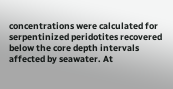concentrations were calculated for serpentinized peridotites recovered below the core depth intervals affected by seawater. At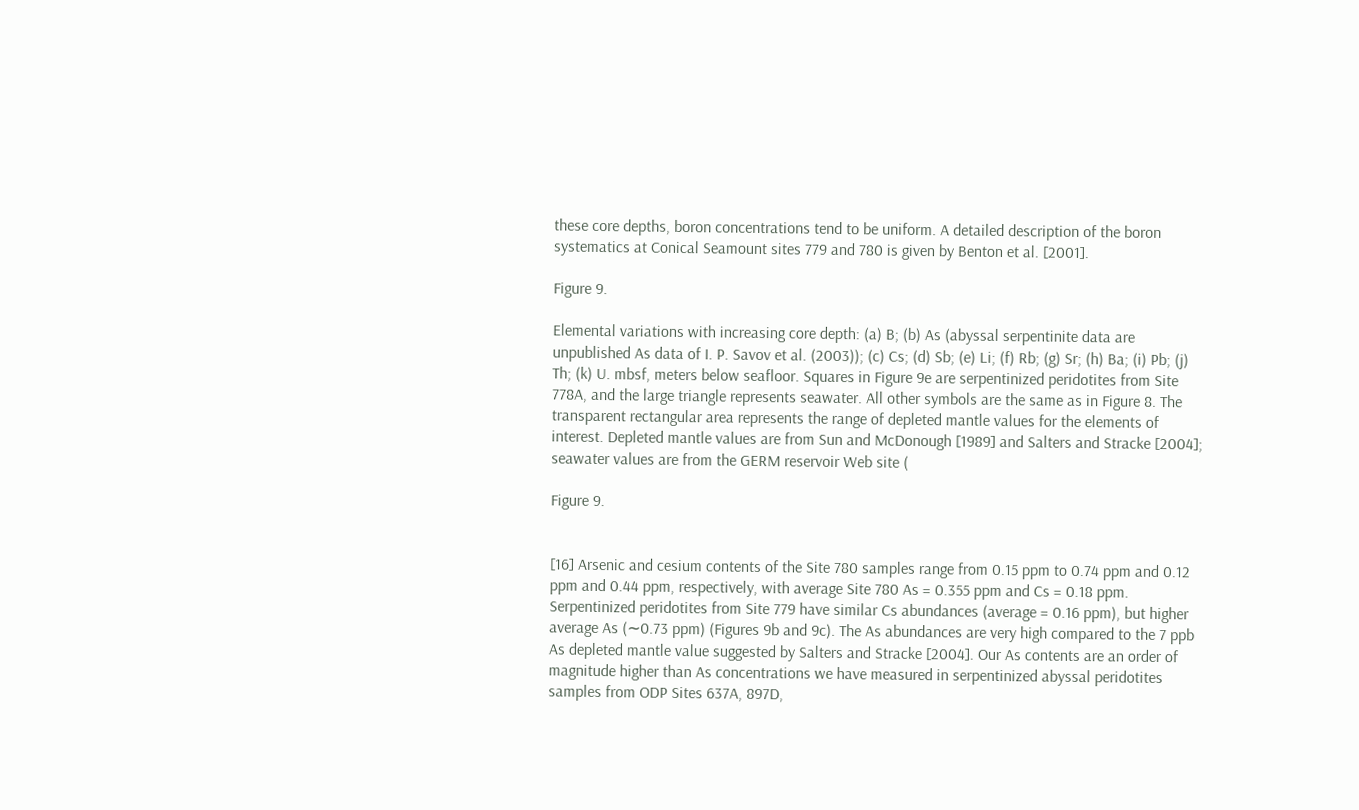these core depths, boron concentrations tend to be uniform. A detailed description of the boron systematics at Conical Seamount sites 779 and 780 is given by Benton et al. [2001].

Figure 9.

Elemental variations with increasing core depth: (a) B; (b) As (abyssal serpentinite data are unpublished As data of I. P. Savov et al. (2003)); (c) Cs; (d) Sb; (e) Li; (f) Rb; (g) Sr; (h) Ba; (i) Pb; (j) Th; (k) U. mbsf, meters below seafloor. Squares in Figure 9e are serpentinized peridotites from Site 778A, and the large triangle represents seawater. All other symbols are the same as in Figure 8. The transparent rectangular area represents the range of depleted mantle values for the elements of interest. Depleted mantle values are from Sun and McDonough [1989] and Salters and Stracke [2004]; seawater values are from the GERM reservoir Web site (

Figure 9.


[16] Arsenic and cesium contents of the Site 780 samples range from 0.15 ppm to 0.74 ppm and 0.12 ppm and 0.44 ppm, respectively, with average Site 780 As = 0.355 ppm and Cs = 0.18 ppm. Serpentinized peridotites from Site 779 have similar Cs abundances (average = 0.16 ppm), but higher average As (∼0.73 ppm) (Figures 9b and 9c). The As abundances are very high compared to the 7 ppb As depleted mantle value suggested by Salters and Stracke [2004]. Our As contents are an order of magnitude higher than As concentrations we have measured in serpentinized abyssal peridotites samples from ODP Sites 637A, 897D,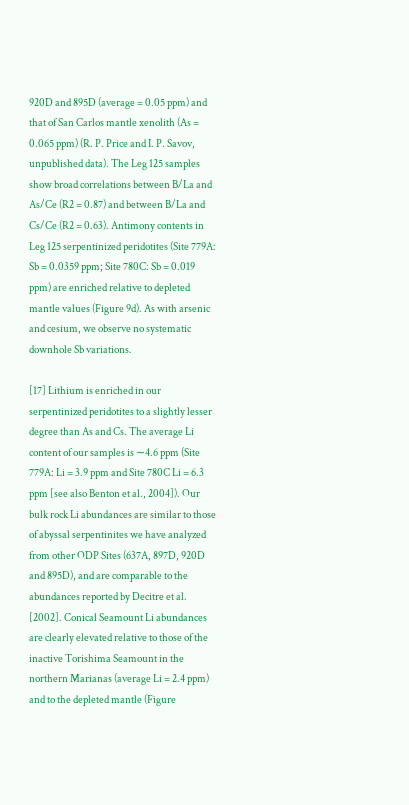920D and 895D (average = 0.05 ppm) and that of San Carlos mantle xenolith (As = 0.065 ppm) (R. P. Price and I. P. Savov, unpublished data). The Leg 125 samples show broad correlations between B/La and As/Ce (R2 = 0.87) and between B/La and Cs/Ce (R2 = 0.63). Antimony contents in Leg 125 serpentinized peridotites (Site 779A: Sb = 0.0359 ppm; Site 780C: Sb = 0.019 ppm) are enriched relative to depleted mantle values (Figure 9d). As with arsenic and cesium, we observe no systematic downhole Sb variations.

[17] Lithium is enriched in our serpentinized peridotites to a slightly lesser degree than As and Cs. The average Li content of our samples is ∼4.6 ppm (Site 779A: Li = 3.9 ppm and Site 780C Li = 6.3 ppm [see also Benton et al., 2004]). Our bulk rock Li abundances are similar to those of abyssal serpentinites we have analyzed from other ODP Sites (637A, 897D, 920D and 895D), and are comparable to the abundances reported by Decitre et al. [2002]. Conical Seamount Li abundances are clearly elevated relative to those of the inactive Torishima Seamount in the northern Marianas (average Li = 2.4 ppm) and to the depleted mantle (Figure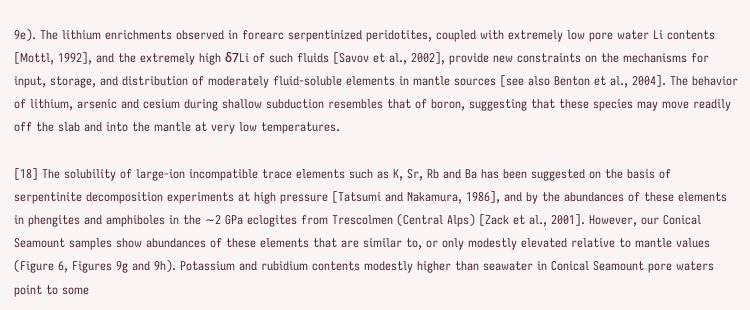9e). The lithium enrichments observed in forearc serpentinized peridotites, coupled with extremely low pore water Li contents [Mottl, 1992], and the extremely high δ7Li of such fluids [Savov et al., 2002], provide new constraints on the mechanisms for input, storage, and distribution of moderately fluid-soluble elements in mantle sources [see also Benton et al., 2004]. The behavior of lithium, arsenic and cesium during shallow subduction resembles that of boron, suggesting that these species may move readily off the slab and into the mantle at very low temperatures.

[18] The solubility of large-ion incompatible trace elements such as K, Sr, Rb and Ba has been suggested on the basis of serpentinite decomposition experiments at high pressure [Tatsumi and Nakamura, 1986], and by the abundances of these elements in phengites and amphiboles in the ∼2 GPa eclogites from Trescolmen (Central Alps) [Zack et al., 2001]. However, our Conical Seamount samples show abundances of these elements that are similar to, or only modestly elevated relative to mantle values (Figure 6, Figures 9g and 9h). Potassium and rubidium contents modestly higher than seawater in Conical Seamount pore waters point to some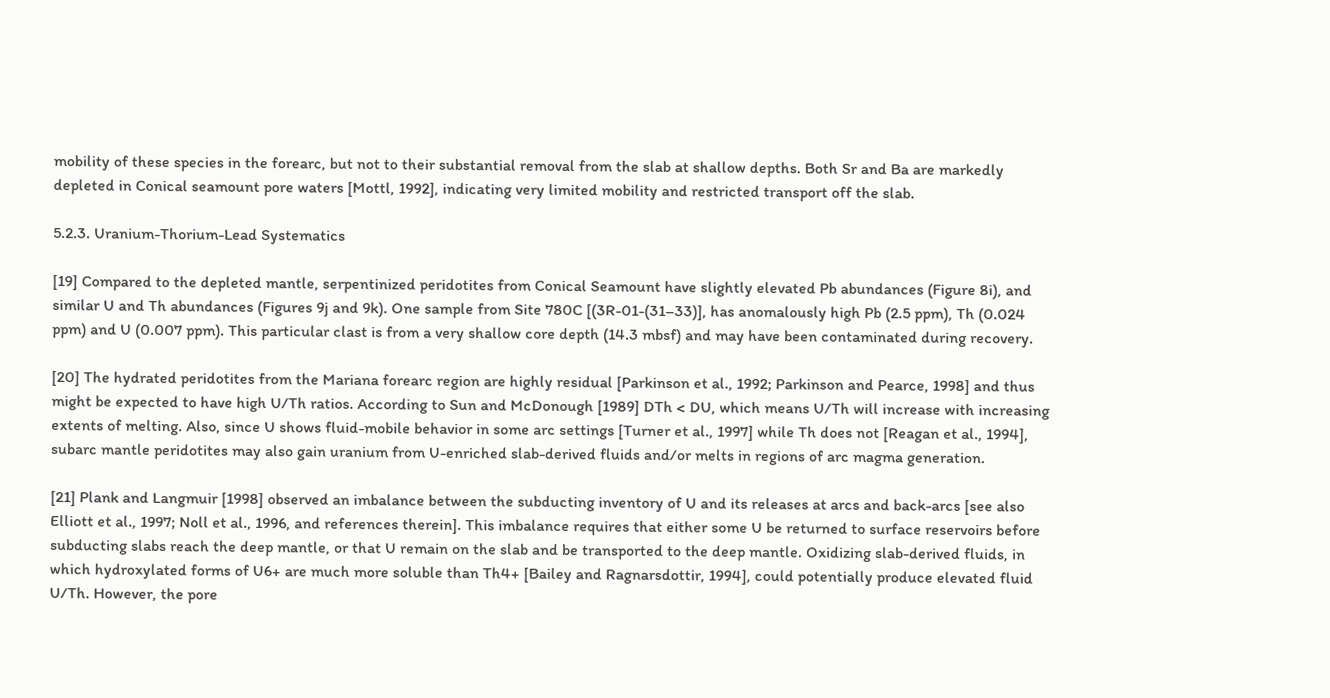mobility of these species in the forearc, but not to their substantial removal from the slab at shallow depths. Both Sr and Ba are markedly depleted in Conical seamount pore waters [Mottl, 1992], indicating very limited mobility and restricted transport off the slab.

5.2.3. Uranium-Thorium-Lead Systematics

[19] Compared to the depleted mantle, serpentinized peridotites from Conical Seamount have slightly elevated Pb abundances (Figure 8i), and similar U and Th abundances (Figures 9j and 9k). One sample from Site 780C [(3R-01-(31–33)], has anomalously high Pb (2.5 ppm), Th (0.024 ppm) and U (0.007 ppm). This particular clast is from a very shallow core depth (14.3 mbsf) and may have been contaminated during recovery.

[20] The hydrated peridotites from the Mariana forearc region are highly residual [Parkinson et al., 1992; Parkinson and Pearce, 1998] and thus might be expected to have high U/Th ratios. According to Sun and McDonough [1989] DTh < DU, which means U/Th will increase with increasing extents of melting. Also, since U shows fluid-mobile behavior in some arc settings [Turner et al., 1997] while Th does not [Reagan et al., 1994], subarc mantle peridotites may also gain uranium from U-enriched slab-derived fluids and/or melts in regions of arc magma generation.

[21] Plank and Langmuir [1998] observed an imbalance between the subducting inventory of U and its releases at arcs and back-arcs [see also Elliott et al., 1997; Noll et al., 1996, and references therein]. This imbalance requires that either some U be returned to surface reservoirs before subducting slabs reach the deep mantle, or that U remain on the slab and be transported to the deep mantle. Oxidizing slab-derived fluids, in which hydroxylated forms of U6+ are much more soluble than Th4+ [Bailey and Ragnarsdottir, 1994], could potentially produce elevated fluid U/Th. However, the pore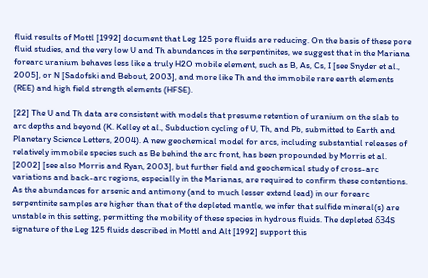fluid results of Mottl [1992] document that Leg 125 pore fluids are reducing. On the basis of these pore fluid studies, and the very low U and Th abundances in the serpentinites, we suggest that in the Mariana forearc uranium behaves less like a truly H2O mobile element, such as B, As, Cs, I [see Snyder et al., 2005], or N [Sadofski and Bebout, 2003], and more like Th and the immobile rare earth elements (REE) and high field strength elements (HFSE).

[22] The U and Th data are consistent with models that presume retention of uranium on the slab to arc depths and beyond (K. Kelley et al., Subduction cycling of U, Th, and Pb, submitted to Earth and Planetary Science Letters, 2004). A new geochemical model for arcs, including substantial releases of relatively immobile species such as Be behind the arc front, has been propounded by Morris et al. [2002] [see also Morris and Ryan, 2003], but further field and geochemical study of cross-arc variations and back-arc regions, especially in the Marianas, are required to confirm these contentions. As the abundances for arsenic and antimony (and to much lesser extend lead) in our forearc serpentinite samples are higher than that of the depleted mantle, we infer that sulfide mineral(s) are unstable in this setting, permitting the mobility of these species in hydrous fluids. The depleted δ34S signature of the Leg 125 fluids described in Mottl and Alt [1992] support this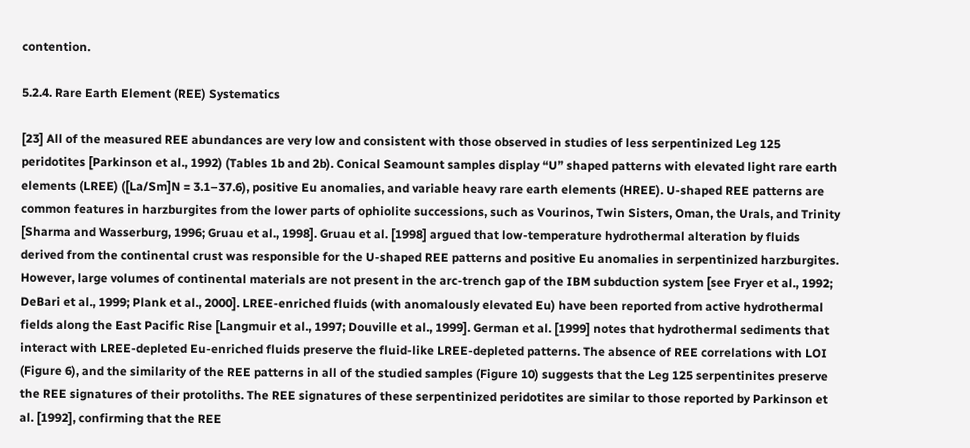contention.

5.2.4. Rare Earth Element (REE) Systematics

[23] All of the measured REE abundances are very low and consistent with those observed in studies of less serpentinized Leg 125 peridotites [Parkinson et al., 1992) (Tables 1b and 2b). Conical Seamount samples display “U” shaped patterns with elevated light rare earth elements (LREE) ([La/Sm]N = 3.1–37.6), positive Eu anomalies, and variable heavy rare earth elements (HREE). U-shaped REE patterns are common features in harzburgites from the lower parts of ophiolite successions, such as Vourinos, Twin Sisters, Oman, the Urals, and Trinity [Sharma and Wasserburg, 1996; Gruau et al., 1998]. Gruau et al. [1998] argued that low-temperature hydrothermal alteration by fluids derived from the continental crust was responsible for the U-shaped REE patterns and positive Eu anomalies in serpentinized harzburgites. However, large volumes of continental materials are not present in the arc-trench gap of the IBM subduction system [see Fryer et al., 1992; DeBari et al., 1999; Plank et al., 2000]. LREE-enriched fluids (with anomalously elevated Eu) have been reported from active hydrothermal fields along the East Pacific Rise [Langmuir et al., 1997; Douville et al., 1999]. German et al. [1999] notes that hydrothermal sediments that interact with LREE-depleted Eu-enriched fluids preserve the fluid-like LREE-depleted patterns. The absence of REE correlations with LOI (Figure 6), and the similarity of the REE patterns in all of the studied samples (Figure 10) suggests that the Leg 125 serpentinites preserve the REE signatures of their protoliths. The REE signatures of these serpentinized peridotites are similar to those reported by Parkinson et al. [1992], confirming that the REE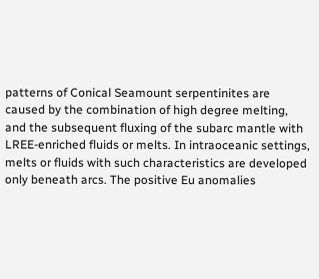patterns of Conical Seamount serpentinites are caused by the combination of high degree melting, and the subsequent fluxing of the subarc mantle with LREE-enriched fluids or melts. In intraoceanic settings, melts or fluids with such characteristics are developed only beneath arcs. The positive Eu anomalies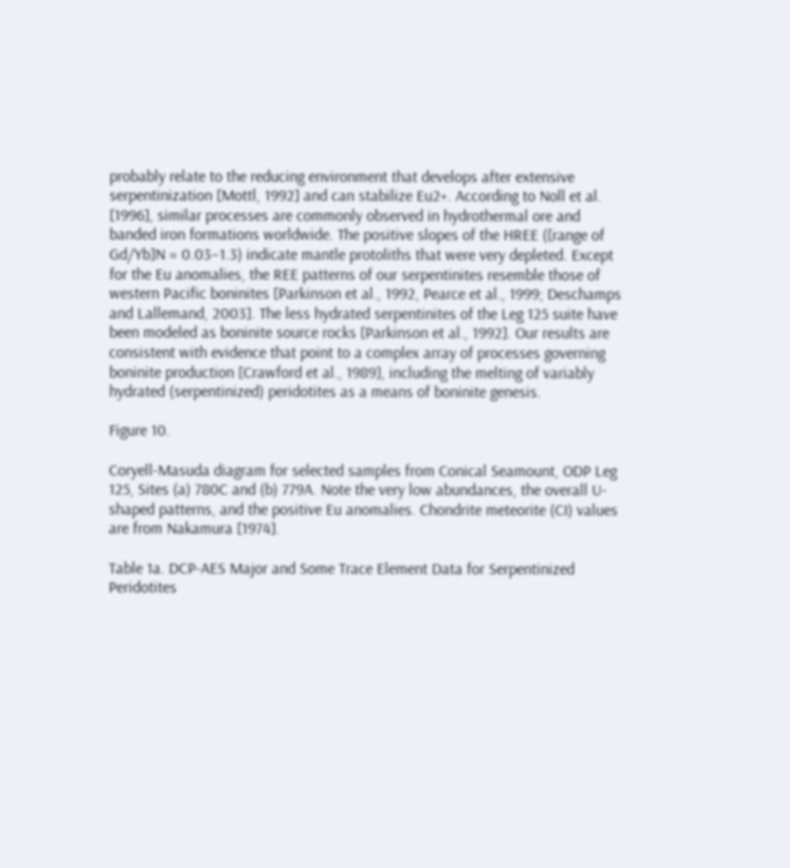probably relate to the reducing environment that develops after extensive serpentinization [Mottl, 1992] and can stabilize Eu2+. According to Noll et al. [1996], similar processes are commonly observed in hydrothermal ore and banded iron formations worldwide. The positive slopes of the HREE ([range of Gd/Yb]N = 0.03–1.3) indicate mantle protoliths that were very depleted. Except for the Eu anomalies, the REE patterns of our serpentinites resemble those of western Pacific boninites [Parkinson et al., 1992, Pearce et al., 1999; Deschamps and Lallemand, 2003]. The less hydrated serpentinites of the Leg 125 suite have been modeled as boninite source rocks [Parkinson et al., 1992]. Our results are consistent with evidence that point to a complex array of processes governing boninite production [Crawford et al., 1989], including the melting of variably hydrated (serpentinized) peridotites as a means of boninite genesis.

Figure 10.

Coryell-Masuda diagram for selected samples from Conical Seamount, ODP Leg 125, Sites (a) 780C and (b) 779A. Note the very low abundances, the overall U-shaped patterns, and the positive Eu anomalies. Chondrite meteorite (CI) values are from Nakamura [1974].

Table 1a. DCP-AES Major and Some Trace Element Data for Serpentinized Peridotites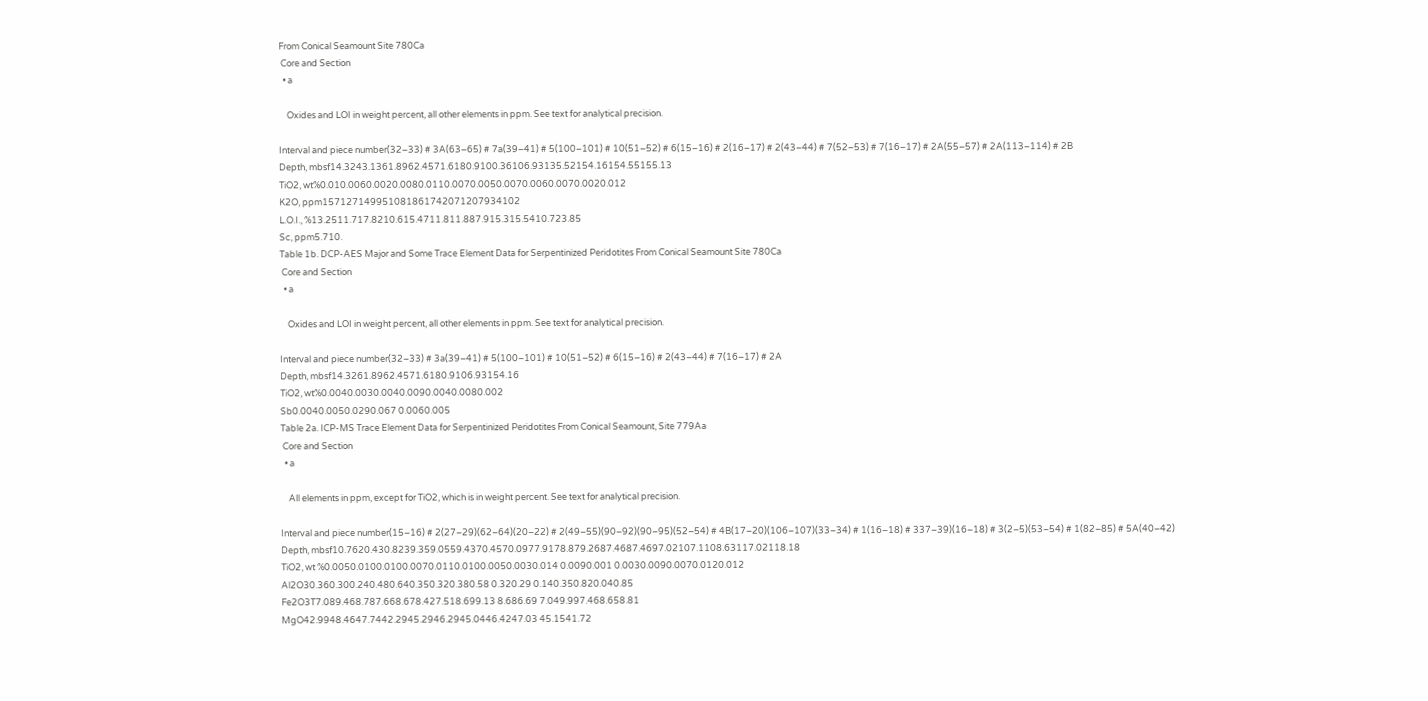From Conical Seamount Site 780Ca
 Core and Section
  • a

    Oxides and LOI in weight percent, all other elements in ppm. See text for analytical precision.

Interval and piece number(32–33) # 3A(63–65) # 7a(39–41) # 5(100–101) # 10(51–52) # 6(15–16) # 2(16–17) # 2(43–44) # 7(52–53) # 7(16–17) # 2A(55–57) # 2A(113–114) # 2B
Depth, mbsf14.3243.1361.8962.4571.6180.9100.36106.93135.52154.16154.55155.13
TiO2, wt%0.010.0060.0020.0080.0110.0070.0050.0070.0060.0070.0020.012
K2O, ppm157127149951081861742071207934102
L.O.I., %13.2511.717.8210.615.4711.811.887.915.315.5410.723.85
Sc, ppm5.710.
Table 1b. DCP-AES Major and Some Trace Element Data for Serpentinized Peridotites From Conical Seamount Site 780Ca
 Core and Section
  • a

    Oxides and LOI in weight percent, all other elements in ppm. See text for analytical precision.

Interval and piece number(32–33) # 3a(39–41) # 5(100–101) # 10(51–52) # 6(15–16) # 2(43–44) # 7(16–17) # 2A
Depth, mbsf14.3261.8962.4571.6180.9106.93154.16
TiO2, wt%0.0040.0030.0040.0090.0040.0080.002
Sb0.0040.0050.0290.067 0.0060.005
Table 2a. ICP-MS Trace Element Data for Serpentinized Peridotites From Conical Seamount, Site 779Aa
 Core and Section
  • a

    All elements in ppm, except for TiO2, which is in weight percent. See text for analytical precision.

Interval and piece number(15–16) # 2(27–29)(62–64)(20–22) # 2(49–55)(90–92)(90–95)(52–54) # 4B(17–20)(106–107)(33–34) # 1(16–18) # 337–39)(16–18) # 3(2–5)(53–54) # 1(82–85) # 5A(40–42)
Depth, mbsf10.7620.430.8239.359.0559.4370.4570.0977.9178.879.2687.4687.4697.02107.1108.63117.02118.18
TiO2, wt %0.0050.0100.0100.0070.0110.0100.0050.0030.014 0.0090.001 0.0030.0090.0070.0120.012
Al2O30.360.300.240.480.640.350.320.380.58 0.320.29 0.140.350.820.040.85
Fe2O3T7.089.468.787.668.678.427.518.699.13 8.686.69 7.049.997.468.658.81
MgO42.9948.4647.7442.2945.2946.2945.0446.4247.03 45.1541.72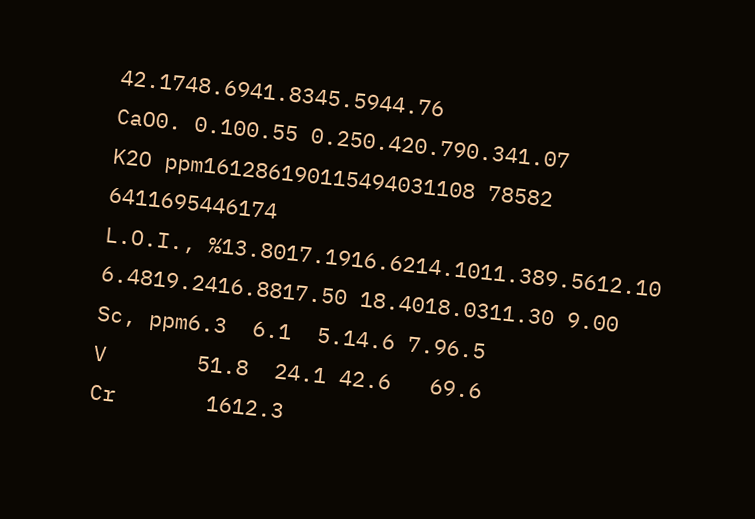42.1748.6941.8345.5944.76
CaO0. 0.100.55 0.250.420.790.341.07
K2O ppm161286190115494031108 78582 6411695446174
L.O.I., %13.8017.1916.6214.1011.389.5612.10 6.4819.2416.8817.50 18.4018.0311.30 9.00
Sc, ppm6.3  6.1  5.14.6 7.96.5
V       51.8  24.1 42.6   69.6
Cr       1612.3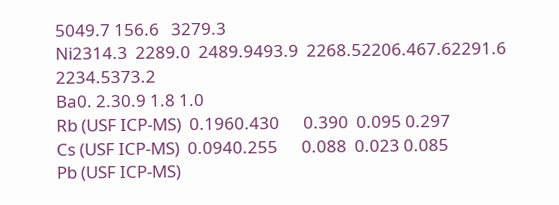5049.7 156.6   3279.3
Ni2314.3  2289.0  2489.9493.9  2268.52206.467.62291.6 2234.5373.2
Ba0. 2.30.9 1.8 1.0
Rb (USF ICP-MS)  0.1960.430      0.390  0.095 0.297
Cs (USF ICP-MS)  0.0940.255      0.088  0.023 0.085
Pb (USF ICP-MS)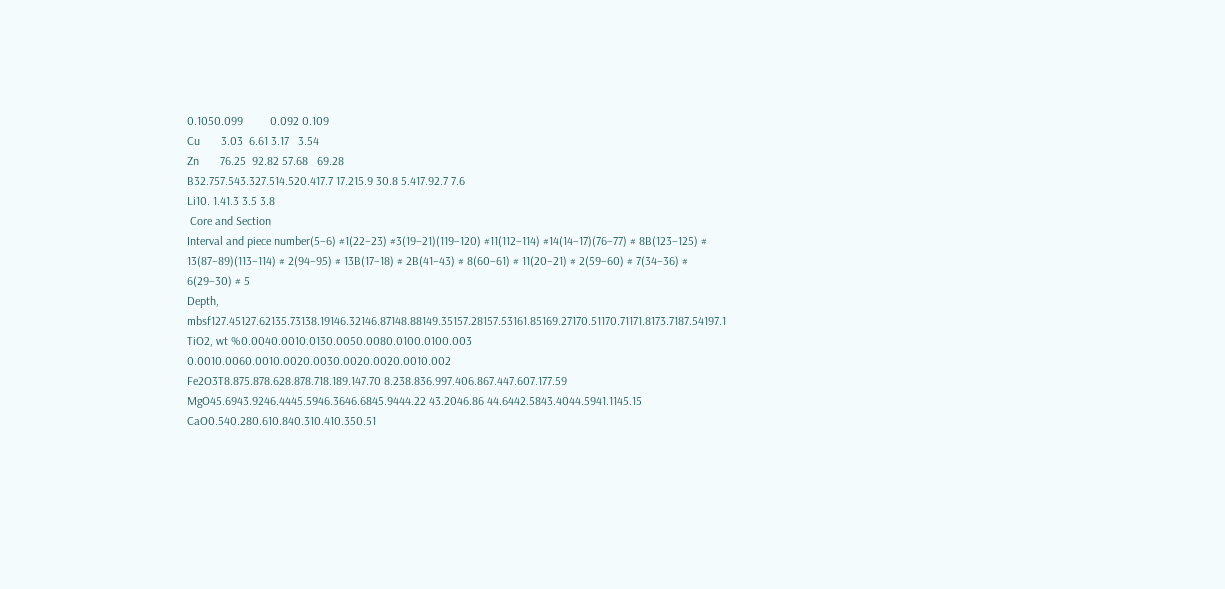0.1050.099         0.092 0.109
Cu       3.03  6.61 3.17   3.54
Zn       76.25  92.82 57.68   69.28
B32.757.543.327.514.520.417.7 17.215.9 30.8 5.417.92.7 7.6
Li10. 1.41.3 3.5 3.8
 Core and Section
Interval and piece number(5–6) #1(22–23) #3(19–21)(119–120) #11(112–114) #14(14–17)(76–77) # 8B(123–125) # 13(87–89)(113–114) # 2(94–95) # 13B(17–18) # 2B(41–43) # 8(60–61) # 11(20–21) # 2(59–60) # 7(34–36) # 6(29–30) # 5
Depth, mbsf127.45127.62135.73138.19146.32146.87148.88149.35157.28157.53161.85169.27170.51170.71171.8173.7187.54197.1
TiO2, wt %0.0040.0010.0130.0050.0080.0100.0100.003 0.0010.0060.0010.0020.0030.0020.0020.0010.002
Fe2O3T8.875.878.628.878.718.189.147.70 8.238.836.997.406.867.447.607.177.59
MgO45.6943.9246.4445.5946.3646.6845.9444.22 43.2046.86 44.6442.5843.4044.5941.1145.15
CaO0.540.280.610.840.310.410.350.51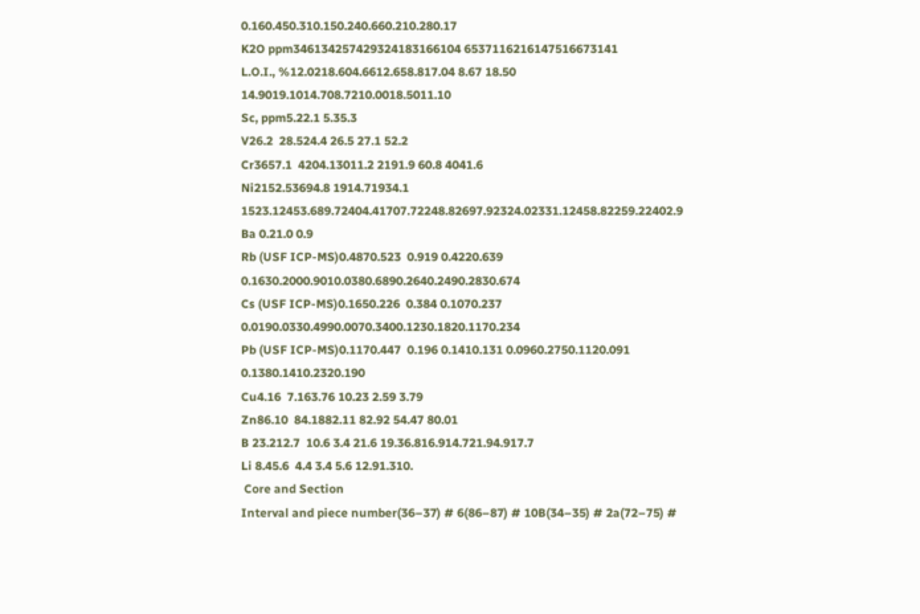0.160.450.310.150.240.660.210.280.17
K2O ppm346134257429324183166104 6537116216147516673141
L.O.I., %12.0218.604.6612.658.817.04 8.67 18.50 14.9019.1014.708.7210.0018.5011.10
Sc, ppm5.22.1 5.35.3
V26.2  28.524.4 26.5 27.1 52.2
Cr3657.1  4204.13011.2 2191.9 60.8 4041.6
Ni2152.53694.8 1914.71934.1 1523.12453.689.72404.41707.72248.82697.92324.02331.12458.82259.22402.9
Ba 0.21.0 0.9
Rb (USF ICP-MS)0.4870.523  0.919 0.4220.639 0.1630.2000.9010.0380.6890.2640.2490.2830.674
Cs (USF ICP-MS)0.1650.226  0.384 0.1070.237 0.0190.0330.4990.0070.3400.1230.1820.1170.234
Pb (USF ICP-MS)0.1170.447  0.196 0.1410.131 0.0960.2750.1120.091 0.1380.1410.2320.190
Cu4.16  7.163.76 10.23 2.59 3.79
Zn86.10  84.1882.11 82.92 54.47 80.01
B 23.212.7  10.6 3.4 21.6 19.36.816.914.721.94.917.7
Li 8.45.6  4.4 3.4 5.6 12.91.310.
 Core and Section
Interval and piece number(36–37) # 6(86–87) # 10B(34–35) # 2a(72–75) #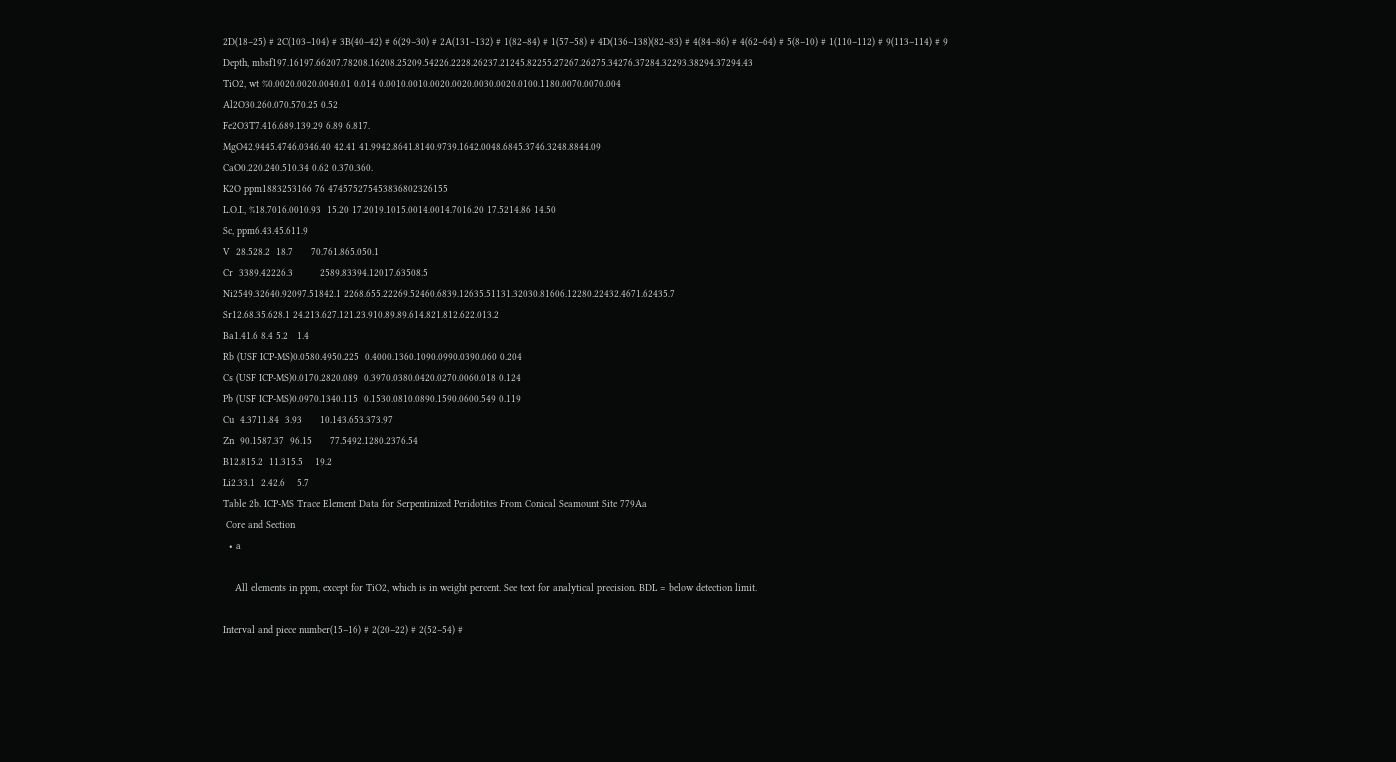2D(18–25) # 2C(103–104) # 3B(40–42) # 6(29–30) # 2A(131–132) # 1(82–84) # 1(57–58) # 4D(136–138)(82–83) # 4(84–86) # 4(62–64) # 5(8–10) # 1(110–112) # 9(113–114) # 9
Depth, mbsf197.16197.66207.78208.16208.25209.54226.2228.26237.21245.82255.27267.26275.34276.37284.32293.38294.37294.43
TiO2, wt %0.0020.0020.0040.01 0.014 0.0010.0010.0020.0020.0030.0020.0100.1180.0070.0070.004
Al2O30.260.070.570.25 0.52
Fe2O3T7.416.689.139.29 6.89 6.817.
MgO42.9445.4746.0346.40 42.41 41.9942.8641.8140.9739.1642.0048.6845.3746.3248.8844.09
CaO0.220.240.510.34 0.62 0.370.360.
K2O ppm1883253166 76 474575275453836802326155
L.O.I., %18.7016.0010.93  15.20 17.2019.1015.0014.0014.7016.20 17.5214.86 14.50
Sc, ppm6.43.45.611.9
V  28.528.2  18.7      70.761.865.050.1
Cr  3389.42226.3         2589.83394.12017.63508.5
Ni2549.32640.92097.51842.1 2268.655.22269.52460.6839.12635.51131.32030.81606.12280.22432.4671.62435.7
Sr12.68.35.628.1 24.213.627.121.23.910.89.89.614.821.812.622.013.2
Ba1.41.6 8.4 5.2   1.4
Rb (USF ICP-MS)0.0580.4950.225  0.4000.1360.1090.0990.0390.060 0.204
Cs (USF ICP-MS)0.0170.2820.089  0.3970.0380.0420.0270.0060.018 0.124
Pb (USF ICP-MS)0.0970.1340.115  0.1530.0810.0890.1590.0600.549 0.119
Cu  4.3711.84  3.93      10.143.653.373.97
Zn  90.1587.37  96.15      77.5492.1280.2376.54
B12.815.2  11.315.5    19.2
Li2.33.1  2.42.6    5.7
Table 2b. ICP-MS Trace Element Data for Serpentinized Peridotites From Conical Seamount Site 779Aa
 Core and Section
  • a

    All elements in ppm, except for TiO2, which is in weight percent. See text for analytical precision. BDL = below detection limit.

Interval and piece number(15–16) # 2(20–22) # 2(52–54) #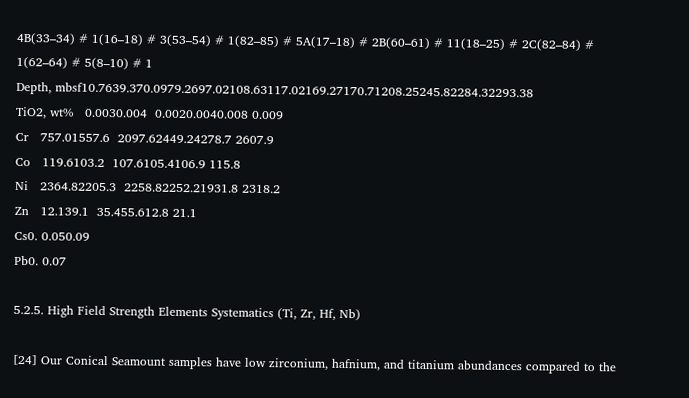4B(33–34) # 1(16–18) # 3(53–54) # 1(82–85) # 5A(17–18) # 2B(60–61) # 11(18–25) # 2C(82–84) # 1(62–64) # 5(8–10) # 1
Depth, mbsf10.7639.370.0979.2697.02108.63117.02169.27170.71208.25245.82284.32293.38
TiO2, wt%   0.0030.004  0.0020.0040.008 0.009
Cr   757.01557.6  2097.62449.24278.7 2607.9
Co   119.6103.2  107.6105.4106.9 115.8
Ni   2364.82205.3  2258.82252.21931.8 2318.2
Zn   12.139.1  35.455.612.8 21.1
Cs0. 0.050.09
Pb0. 0.07

5.2.5. High Field Strength Elements Systematics (Ti, Zr, Hf, Nb)

[24] Our Conical Seamount samples have low zirconium, hafnium, and titanium abundances compared to the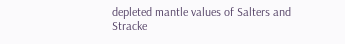depleted mantle values of Salters and Stracke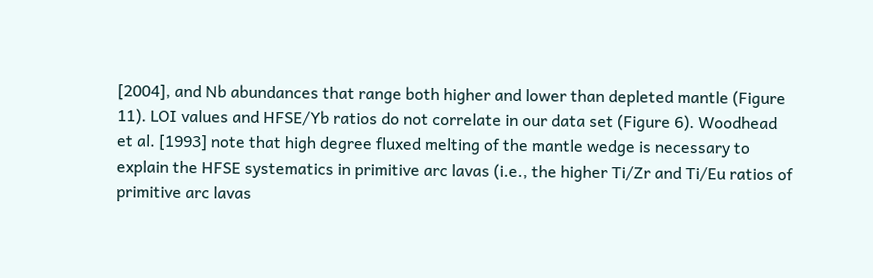[2004], and Nb abundances that range both higher and lower than depleted mantle (Figure 11). LOI values and HFSE/Yb ratios do not correlate in our data set (Figure 6). Woodhead et al. [1993] note that high degree fluxed melting of the mantle wedge is necessary to explain the HFSE systematics in primitive arc lavas (i.e., the higher Ti/Zr and Ti/Eu ratios of primitive arc lavas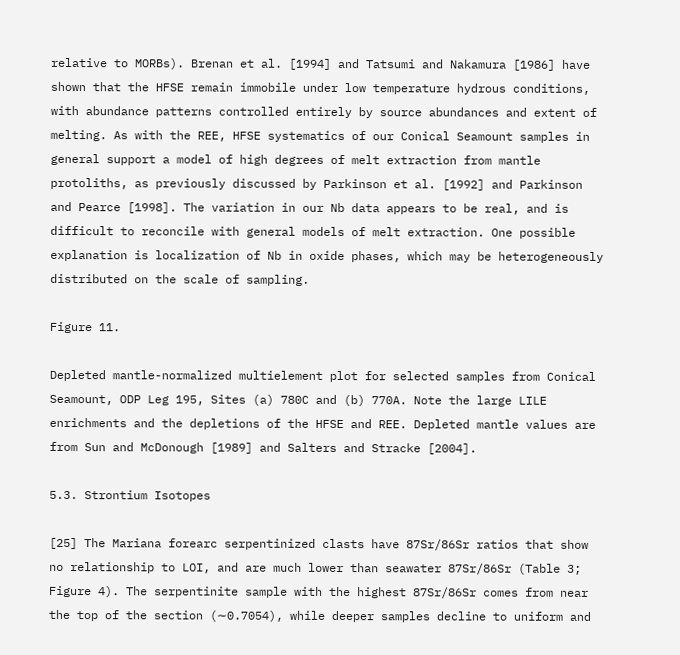relative to MORBs). Brenan et al. [1994] and Tatsumi and Nakamura [1986] have shown that the HFSE remain immobile under low temperature hydrous conditions, with abundance patterns controlled entirely by source abundances and extent of melting. As with the REE, HFSE systematics of our Conical Seamount samples in general support a model of high degrees of melt extraction from mantle protoliths, as previously discussed by Parkinson et al. [1992] and Parkinson and Pearce [1998]. The variation in our Nb data appears to be real, and is difficult to reconcile with general models of melt extraction. One possible explanation is localization of Nb in oxide phases, which may be heterogeneously distributed on the scale of sampling.

Figure 11.

Depleted mantle-normalized multielement plot for selected samples from Conical Seamount, ODP Leg 195, Sites (a) 780C and (b) 770A. Note the large LILE enrichments and the depletions of the HFSE and REE. Depleted mantle values are from Sun and McDonough [1989] and Salters and Stracke [2004].

5.3. Strontium Isotopes

[25] The Mariana forearc serpentinized clasts have 87Sr/86Sr ratios that show no relationship to LOI, and are much lower than seawater 87Sr/86Sr (Table 3; Figure 4). The serpentinite sample with the highest 87Sr/86Sr comes from near the top of the section (∼0.7054), while deeper samples decline to uniform and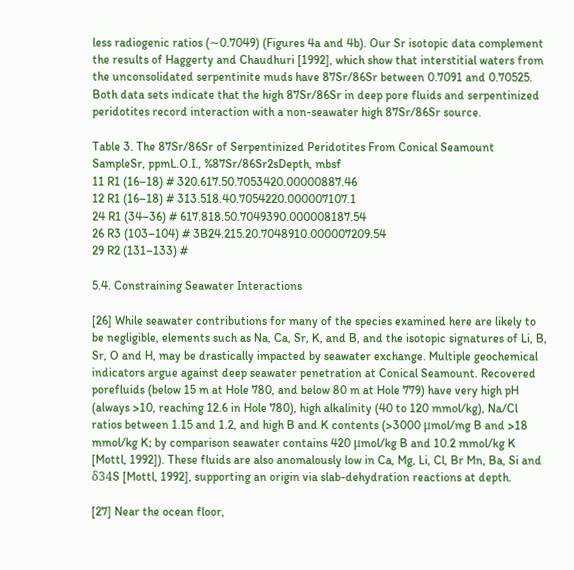less radiogenic ratios (∼0.7049) (Figures 4a and 4b). Our Sr isotopic data complement the results of Haggerty and Chaudhuri [1992], which show that interstitial waters from the unconsolidated serpentinite muds have 87Sr/86Sr between 0.7091 and 0.70525. Both data sets indicate that the high 87Sr/86Sr in deep pore fluids and serpentinized peridotites record interaction with a non-seawater high 87Sr/86Sr source.

Table 3. The 87Sr/86Sr of Serpentinized Peridotites From Conical Seamount
SampleSr, ppmL.O.I., %87Sr/86Sr2sDepth, mbsf
11 R1 (16–18) # 320.617.50.7053420.00000887.46
12 R1 (16–18) # 313.518.40.7054220.000007107.1
24 R1 (34–36) # 617.818.50.7049390.000008187.54
26 R3 (103–104) # 3B24.215.20.7048910.000007209.54
29 R2 (131–133) #

5.4. Constraining Seawater Interactions

[26] While seawater contributions for many of the species examined here are likely to be negligible, elements such as Na, Ca, Sr, K, and B, and the isotopic signatures of Li, B, Sr, O and H, may be drastically impacted by seawater exchange. Multiple geochemical indicators argue against deep seawater penetration at Conical Seamount. Recovered porefluids (below 15 m at Hole 780, and below 80 m at Hole 779) have very high pH (always >10, reaching 12.6 in Hole 780), high alkalinity (40 to 120 mmol/kg), Na/Cl ratios between 1.15 and 1.2, and high B and K contents (>3000 μmol/mg B and >18 mmol/kg K; by comparison seawater contains 420 μmol/kg B and 10.2 mmol/kg K [Mottl, 1992]). These fluids are also anomalously low in Ca, Mg, Li, Cl, Br Mn, Ba, Si and δ34S [Mottl, 1992], supporting an origin via slab-dehydration reactions at depth.

[27] Near the ocean floor,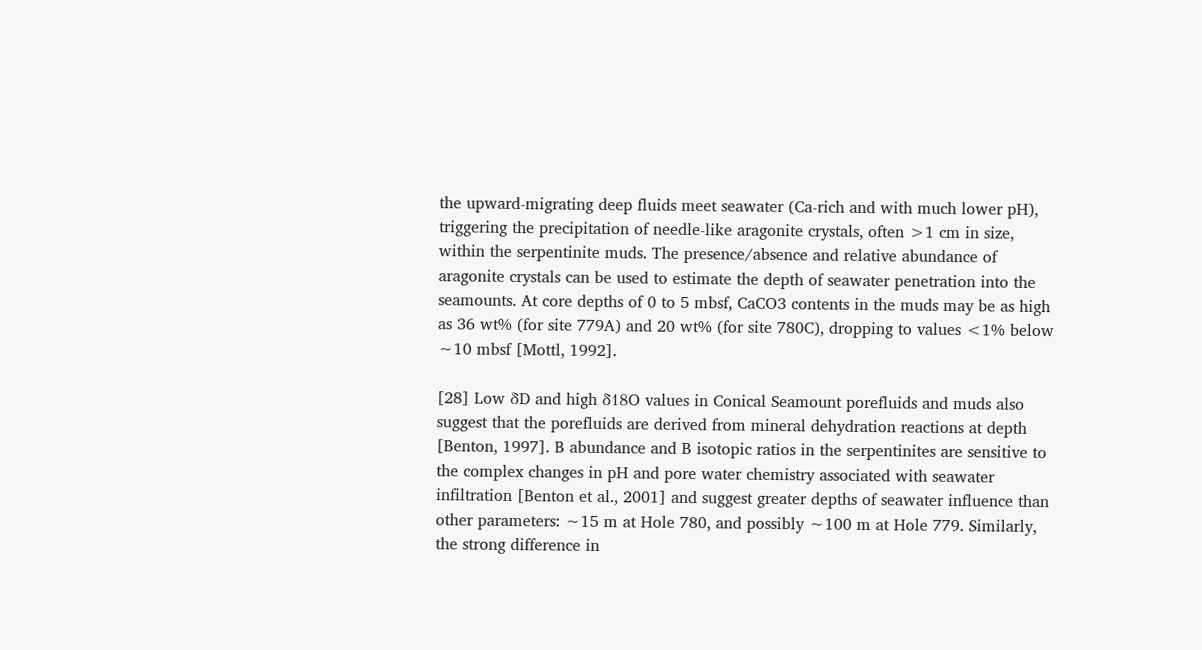the upward-migrating deep fluids meet seawater (Ca-rich and with much lower pH), triggering the precipitation of needle-like aragonite crystals, often >1 cm in size, within the serpentinite muds. The presence/absence and relative abundance of aragonite crystals can be used to estimate the depth of seawater penetration into the seamounts. At core depths of 0 to 5 mbsf, CaCO3 contents in the muds may be as high as 36 wt% (for site 779A) and 20 wt% (for site 780C), dropping to values <1% below ∼10 mbsf [Mottl, 1992].

[28] Low δD and high δ18O values in Conical Seamount porefluids and muds also suggest that the porefluids are derived from mineral dehydration reactions at depth [Benton, 1997]. B abundance and B isotopic ratios in the serpentinites are sensitive to the complex changes in pH and pore water chemistry associated with seawater infiltration [Benton et al., 2001] and suggest greater depths of seawater influence than other parameters: ∼15 m at Hole 780, and possibly ∼100 m at Hole 779. Similarly, the strong difference in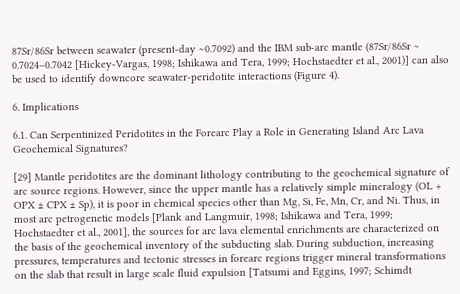87Sr/86Sr between seawater (present-day ∼0.7092) and the IBM sub-arc mantle (87Sr/86Sr ∼ 0.7024–0.7042 [Hickey-Vargas, 1998; Ishikawa and Tera, 1999; Hochstaedter et al., 2001)] can also be used to identify downcore seawater-peridotite interactions (Figure 4).

6. Implications

6.1. Can Serpentinized Peridotites in the Forearc Play a Role in Generating Island Arc Lava Geochemical Signatures?

[29] Mantle peridotites are the dominant lithology contributing to the geochemical signature of arc source regions. However, since the upper mantle has a relatively simple mineralogy (OL + OPX ± CPX ± Sp), it is poor in chemical species other than Mg, Si, Fe, Mn, Cr, and Ni. Thus, in most arc petrogenetic models [Plank and Langmuir, 1998; Ishikawa and Tera, 1999; Hochstaedter et al., 2001], the sources for arc lava elemental enrichments are characterized on the basis of the geochemical inventory of the subducting slab. During subduction, increasing pressures, temperatures and tectonic stresses in forearc regions trigger mineral transformations on the slab that result in large scale fluid expulsion [Tatsumi and Eggins, 1997; Schimdt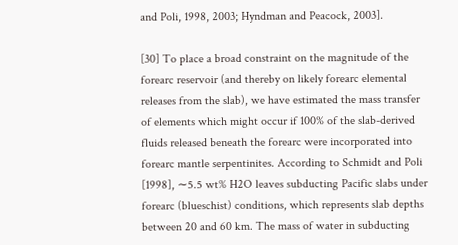and Poli, 1998, 2003; Hyndman and Peacock, 2003].

[30] To place a broad constraint on the magnitude of the forearc reservoir (and thereby on likely forearc elemental releases from the slab), we have estimated the mass transfer of elements which might occur if 100% of the slab-derived fluids released beneath the forearc were incorporated into forearc mantle serpentinites. According to Schmidt and Poli [1998], ∼5.5 wt% H2O leaves subducting Pacific slabs under forearc (blueschist) conditions, which represents slab depths between 20 and 60 km. The mass of water in subducting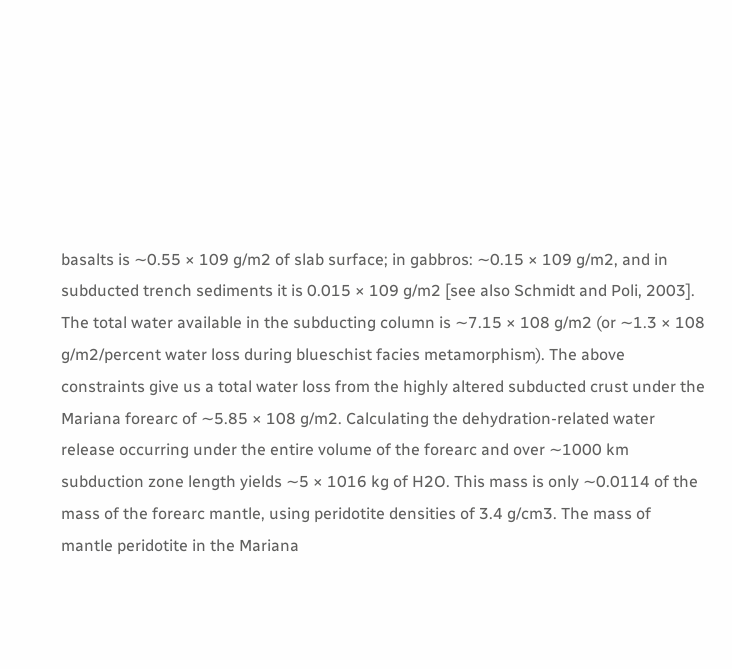basalts is ∼0.55 × 109 g/m2 of slab surface; in gabbros: ∼0.15 × 109 g/m2, and in subducted trench sediments it is 0.015 × 109 g/m2 [see also Schmidt and Poli, 2003]. The total water available in the subducting column is ∼7.15 × 108 g/m2 (or ∼1.3 × 108 g/m2/percent water loss during blueschist facies metamorphism). The above constraints give us a total water loss from the highly altered subducted crust under the Mariana forearc of ∼5.85 × 108 g/m2. Calculating the dehydration-related water release occurring under the entire volume of the forearc and over ∼1000 km subduction zone length yields ∼5 × 1016 kg of H2O. This mass is only ∼0.0114 of the mass of the forearc mantle, using peridotite densities of 3.4 g/cm3. The mass of mantle peridotite in the Mariana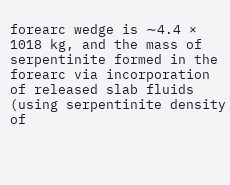forearc wedge is ∼4.4 × 1018 kg, and the mass of serpentinite formed in the forearc via incorporation of released slab fluids (using serpentinite density of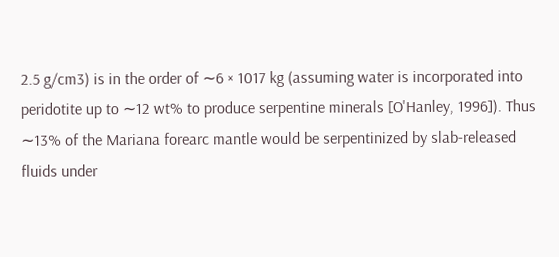2.5 g/cm3) is in the order of ∼6 × 1017 kg (assuming water is incorporated into peridotite up to ∼12 wt% to produce serpentine minerals [O'Hanley, 1996]). Thus ∼13% of the Mariana forearc mantle would be serpentinized by slab-released fluids under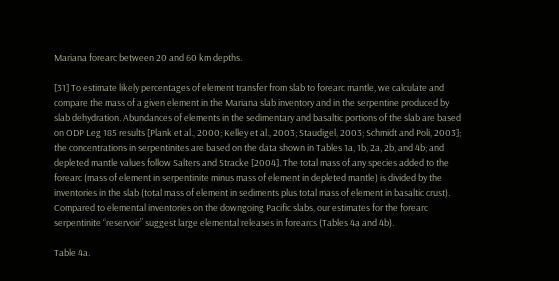Mariana forearc between 20 and 60 km depths.

[31] To estimate likely percentages of element transfer from slab to forearc mantle, we calculate and compare the mass of a given element in the Mariana slab inventory and in the serpentine produced by slab dehydration. Abundances of elements in the sedimentary and basaltic portions of the slab are based on ODP Leg 185 results [Plank et al., 2000; Kelley et al., 2003; Staudigel, 2003; Schmidt and Poli, 2003]; the concentrations in serpentinites are based on the data shown in Tables 1a, 1b, 2a, 2b, and 4b; and depleted mantle values follow Salters and Stracke [2004]. The total mass of any species added to the forearc (mass of element in serpentinite minus mass of element in depleted mantle) is divided by the inventories in the slab (total mass of element in sediments plus total mass of element in basaltic crust). Compared to elemental inventories on the downgoing Pacific slabs, our estimates for the forearc serpentinite “reservoir” suggest large elemental releases in forearcs (Tables 4a and 4b).

Table 4a.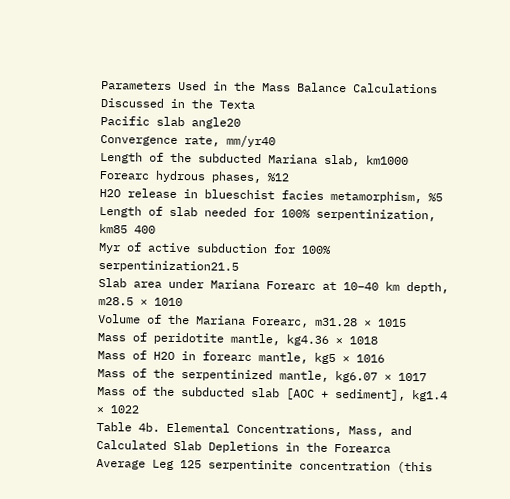Parameters Used in the Mass Balance Calculations Discussed in the Texta
Pacific slab angle20
Convergence rate, mm/yr40
Length of the subducted Mariana slab, km1000
Forearc hydrous phases, %12
H2O release in blueschist facies metamorphism, %5
Length of slab needed for 100% serpentinization, km85 400
Myr of active subduction for 100% serpentinization21.5
Slab area under Mariana Forearc at 10–40 km depth, m28.5 × 1010
Volume of the Mariana Forearc, m31.28 × 1015
Mass of peridotite mantle, kg4.36 × 1018
Mass of H2O in forearc mantle, kg5 × 1016
Mass of the serpentinized mantle, kg6.07 × 1017
Mass of the subducted slab [AOC + sediment], kg1.4 × 1022
Table 4b. Elemental Concentrations, Mass, and Calculated Slab Depletions in the Forearca
Average Leg 125 serpentinite concentration (this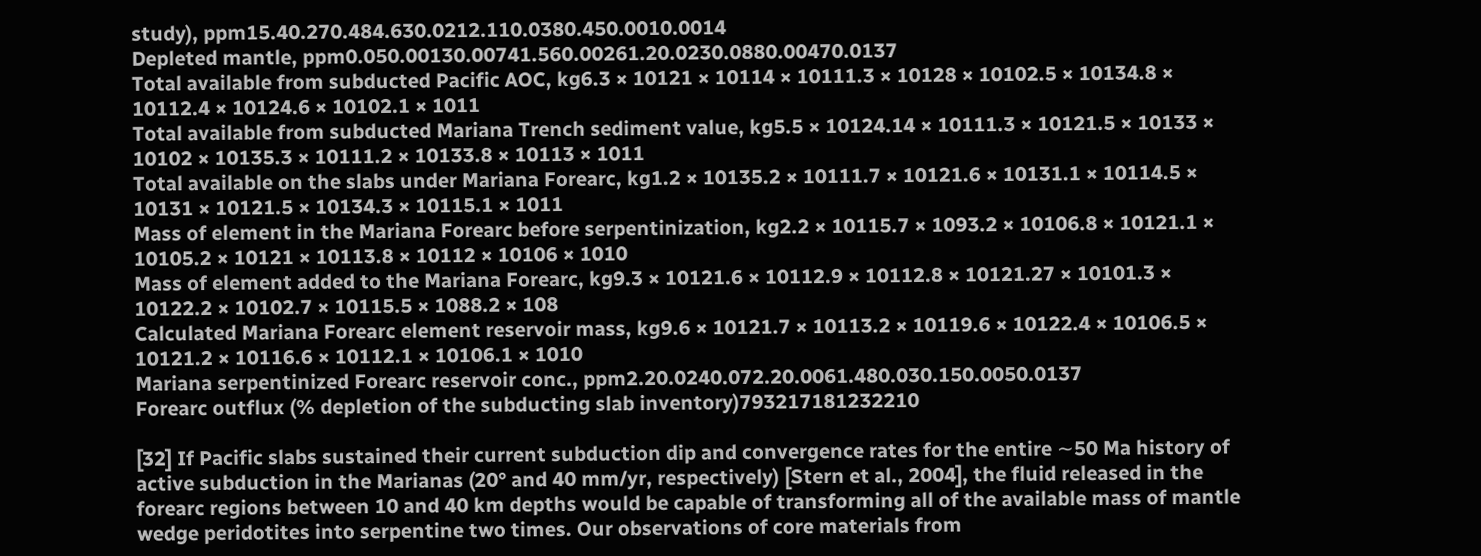study), ppm15.40.270.484.630.0212.110.0380.450.0010.0014
Depleted mantle, ppm0.050.00130.00741.560.00261.20.0230.0880.00470.0137
Total available from subducted Pacific AOC, kg6.3 × 10121 × 10114 × 10111.3 × 10128 × 10102.5 × 10134.8 × 10112.4 × 10124.6 × 10102.1 × 1011
Total available from subducted Mariana Trench sediment value, kg5.5 × 10124.14 × 10111.3 × 10121.5 × 10133 × 10102 × 10135.3 × 10111.2 × 10133.8 × 10113 × 1011
Total available on the slabs under Mariana Forearc, kg1.2 × 10135.2 × 10111.7 × 10121.6 × 10131.1 × 10114.5 × 10131 × 10121.5 × 10134.3 × 10115.1 × 1011
Mass of element in the Mariana Forearc before serpentinization, kg2.2 × 10115.7 × 1093.2 × 10106.8 × 10121.1 × 10105.2 × 10121 × 10113.8 × 10112 × 10106 × 1010
Mass of element added to the Mariana Forearc, kg9.3 × 10121.6 × 10112.9 × 10112.8 × 10121.27 × 10101.3 × 10122.2 × 10102.7 × 10115.5 × 1088.2 × 108
Calculated Mariana Forearc element reservoir mass, kg9.6 × 10121.7 × 10113.2 × 10119.6 × 10122.4 × 10106.5 × 10121.2 × 10116.6 × 10112.1 × 10106.1 × 1010
Mariana serpentinized Forearc reservoir conc., ppm2.20.0240.072.20.0061.480.030.150.0050.0137
Forearc outflux (% depletion of the subducting slab inventory)793217181232210

[32] If Pacific slabs sustained their current subduction dip and convergence rates for the entire ∼50 Ma history of active subduction in the Marianas (20° and 40 mm/yr, respectively) [Stern et al., 2004], the fluid released in the forearc regions between 10 and 40 km depths would be capable of transforming all of the available mass of mantle wedge peridotites into serpentine two times. Our observations of core materials from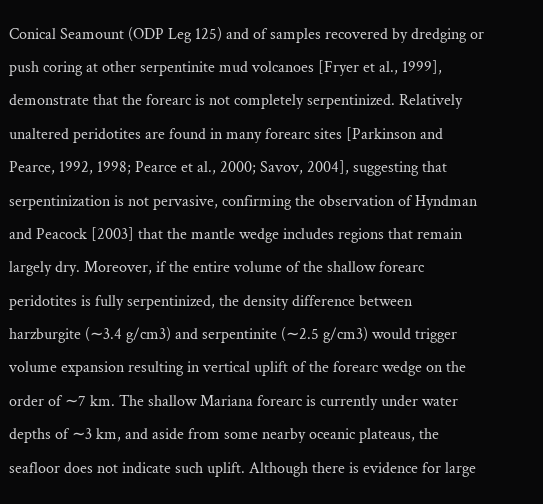Conical Seamount (ODP Leg 125) and of samples recovered by dredging or push coring at other serpentinite mud volcanoes [Fryer et al., 1999], demonstrate that the forearc is not completely serpentinized. Relatively unaltered peridotites are found in many forearc sites [Parkinson and Pearce, 1992, 1998; Pearce et al., 2000; Savov, 2004], suggesting that serpentinization is not pervasive, confirming the observation of Hyndman and Peacock [2003] that the mantle wedge includes regions that remain largely dry. Moreover, if the entire volume of the shallow forearc peridotites is fully serpentinized, the density difference between harzburgite (∼3.4 g/cm3) and serpentinite (∼2.5 g/cm3) would trigger volume expansion resulting in vertical uplift of the forearc wedge on the order of ∼7 km. The shallow Mariana forearc is currently under water depths of ∼3 km, and aside from some nearby oceanic plateaus, the seafloor does not indicate such uplift. Although there is evidence for large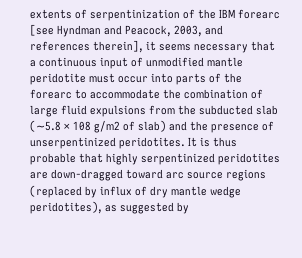extents of serpentinization of the IBM forearc [see Hyndman and Peacock, 2003, and references therein], it seems necessary that a continuous input of unmodified mantle peridotite must occur into parts of the forearc to accommodate the combination of large fluid expulsions from the subducted slab (∼5.8 × 108 g/m2 of slab) and the presence of unserpentinized peridotites. It is thus probable that highly serpentinized peridotites are down-dragged toward arc source regions (replaced by influx of dry mantle wedge peridotites), as suggested by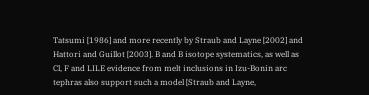Tatsumi [1986] and more recently by Straub and Layne [2002] and Hattori and Guillot [2003]. B and B isotope systematics, as well as Cl, F and LILE evidence from melt inclusions in Izu-Bonin arc tephras also support such a model [Straub and Layne,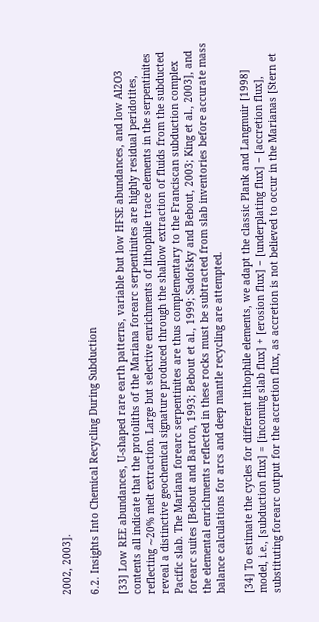2002, 2003].

6.2. Insights Into Chemical Recycling During Subduction

[33] Low REE abundances, U-shaped rare earth patterns, variable but low HFSE abundances, and low Al2O3 contents all indicate that the protoliths of the Mariana forearc serpentinites are highly residual peridotites, reflecting ∼20% melt extraction. Large but selective enrichments of lithophile trace elements in the serpentinites reveal a distinctive geochemical signature produced through the shallow extraction of fluids from the subducted Pacific slab. The Mariana forearc serpentinites are thus complementary to the Franciscan subduction complex forearc suites [Bebout and Barton, 1993; Bebout et al., 1999; Sadofsky and Bebout, 2003; King et al., 2003], and the elemental enrichments reflected in these rocks must be subtracted from slab inventories before accurate mass balance calculations for arcs and deep mantle recycling are attempted.

[34] To estimate the cycles for different lithophile elements, we adapt the classic Plank and Langmuir [1998] model, i.e., [subduction flux] = [incoming slab flux] + [erosion flux] − [underplating flux] − [accretion flux], substituting forearc output for the accretion flux, as accretion is not believed to occur in the Marianas [Stern et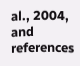al., 2004, and references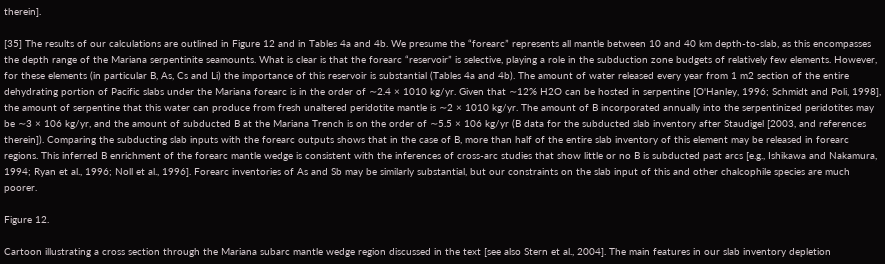therein].

[35] The results of our calculations are outlined in Figure 12 and in Tables 4a and 4b. We presume the “forearc” represents all mantle between 10 and 40 km depth-to-slab, as this encompasses the depth range of the Mariana serpentinite seamounts. What is clear is that the forearc “reservoir” is selective, playing a role in the subduction zone budgets of relatively few elements. However, for these elements (in particular B, As, Cs and Li) the importance of this reservoir is substantial (Tables 4a and 4b). The amount of water released every year from 1 m2 section of the entire dehydrating portion of Pacific slabs under the Mariana forearc is in the order of ∼2.4 × 1010 kg/yr. Given that ∼12% H2O can be hosted in serpentine [O'Hanley, 1996; Schmidt and Poli, 1998], the amount of serpentine that this water can produce from fresh unaltered peridotite mantle is ∼2 × 1010 kg/yr. The amount of B incorporated annually into the serpentinized peridotites may be ∼3 × 106 kg/yr, and the amount of subducted B at the Mariana Trench is on the order of ∼5.5 × 106 kg/yr (B data for the subducted slab inventory after Staudigel [2003, and references therein]). Comparing the subducting slab inputs with the forearc outputs shows that in the case of B, more than half of the entire slab inventory of this element may be released in forearc regions. This inferred B enrichment of the forearc mantle wedge is consistent with the inferences of cross-arc studies that show little or no B is subducted past arcs [e.g., Ishikawa and Nakamura, 1994; Ryan et al., 1996; Noll et al., 1996]. Forearc inventories of As and Sb may be similarly substantial, but our constraints on the slab input of this and other chalcophile species are much poorer.

Figure 12.

Cartoon illustrating a cross section through the Mariana subarc mantle wedge region discussed in the text [see also Stern et al., 2004]. The main features in our slab inventory depletion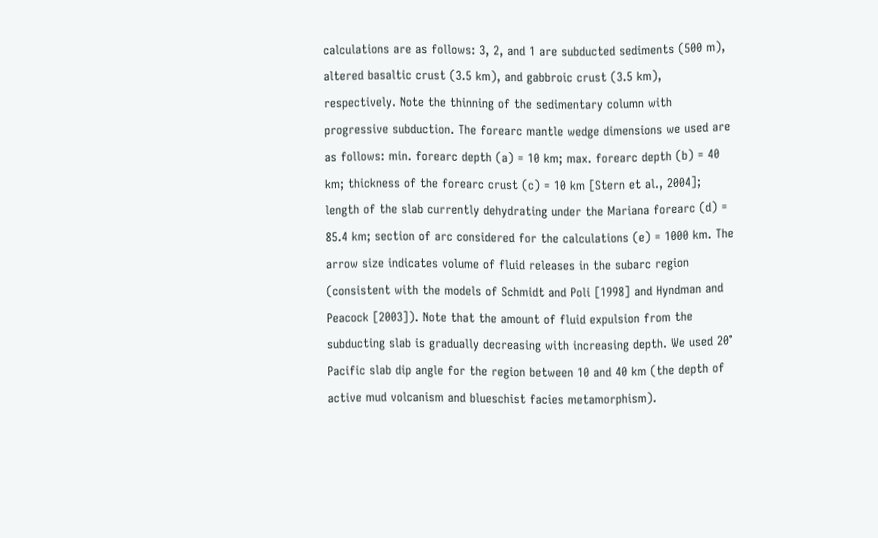calculations are as follows: 3, 2, and 1 are subducted sediments (500 m), altered basaltic crust (3.5 km), and gabbroic crust (3.5 km), respectively. Note the thinning of the sedimentary column with progressive subduction. The forearc mantle wedge dimensions we used are as follows: min. forearc depth (a) = 10 km; max. forearc depth (b) = 40 km; thickness of the forearc crust (c) = 10 km [Stern et al., 2004]; length of the slab currently dehydrating under the Mariana forearc (d) = 85.4 km; section of arc considered for the calculations (e) = 1000 km. The arrow size indicates volume of fluid releases in the subarc region (consistent with the models of Schmidt and Poli [1998] and Hyndman and Peacock [2003]). Note that the amount of fluid expulsion from the subducting slab is gradually decreasing with increasing depth. We used 20° Pacific slab dip angle for the region between 10 and 40 km (the depth of active mud volcanism and blueschist facies metamorphism).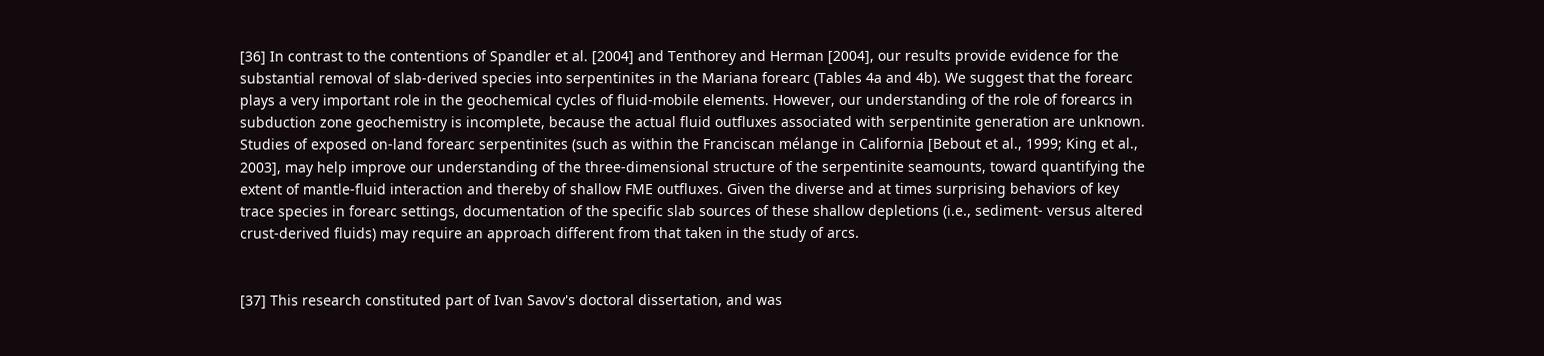[36] In contrast to the contentions of Spandler et al. [2004] and Tenthorey and Herman [2004], our results provide evidence for the substantial removal of slab-derived species into serpentinites in the Mariana forearc (Tables 4a and 4b). We suggest that the forearc plays a very important role in the geochemical cycles of fluid-mobile elements. However, our understanding of the role of forearcs in subduction zone geochemistry is incomplete, because the actual fluid outfluxes associated with serpentinite generation are unknown. Studies of exposed on-land forearc serpentinites (such as within the Franciscan mélange in California [Bebout et al., 1999; King et al., 2003], may help improve our understanding of the three-dimensional structure of the serpentinite seamounts, toward quantifying the extent of mantle-fluid interaction and thereby of shallow FME outfluxes. Given the diverse and at times surprising behaviors of key trace species in forearc settings, documentation of the specific slab sources of these shallow depletions (i.e., sediment- versus altered crust-derived fluids) may require an approach different from that taken in the study of arcs.


[37] This research constituted part of Ivan Savov's doctoral dissertation, and was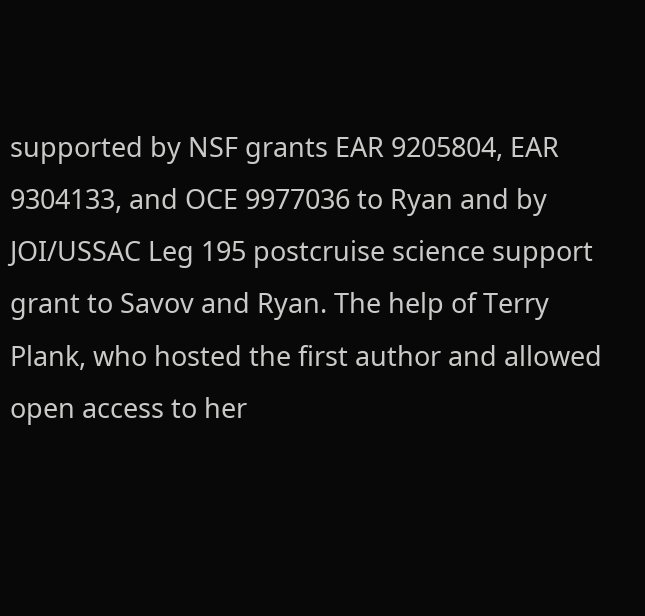supported by NSF grants EAR 9205804, EAR 9304133, and OCE 9977036 to Ryan and by JOI/USSAC Leg 195 postcruise science support grant to Savov and Ryan. The help of Terry Plank, who hosted the first author and allowed open access to her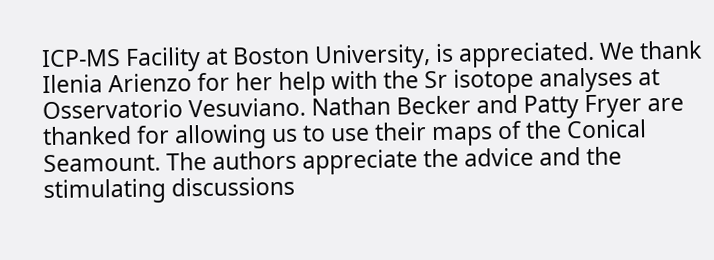ICP-MS Facility at Boston University, is appreciated. We thank Ilenia Arienzo for her help with the Sr isotope analyses at Osservatorio Vesuviano. Nathan Becker and Patty Fryer are thanked for allowing us to use their maps of the Conical Seamount. The authors appreciate the advice and the stimulating discussions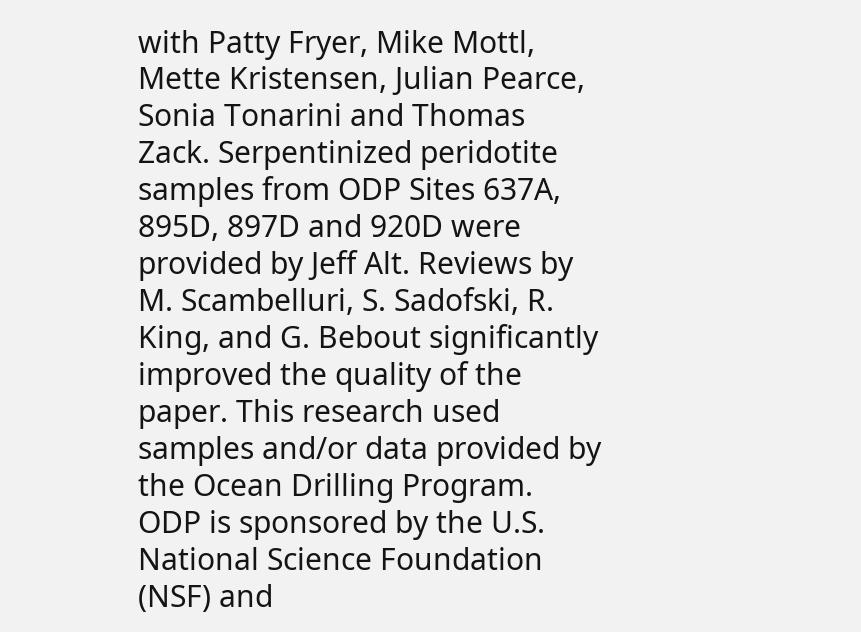with Patty Fryer, Mike Mottl, Mette Kristensen, Julian Pearce, Sonia Tonarini and Thomas Zack. Serpentinized peridotite samples from ODP Sites 637A, 895D, 897D and 920D were provided by Jeff Alt. Reviews by M. Scambelluri, S. Sadofski, R. King, and G. Bebout significantly improved the quality of the paper. This research used samples and/or data provided by the Ocean Drilling Program. ODP is sponsored by the U.S. National Science Foundation (NSF) and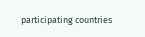participating countries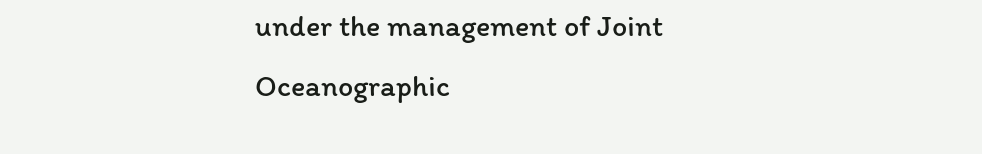under the management of Joint Oceanographic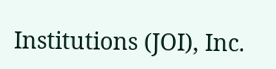Institutions (JOI), Inc.